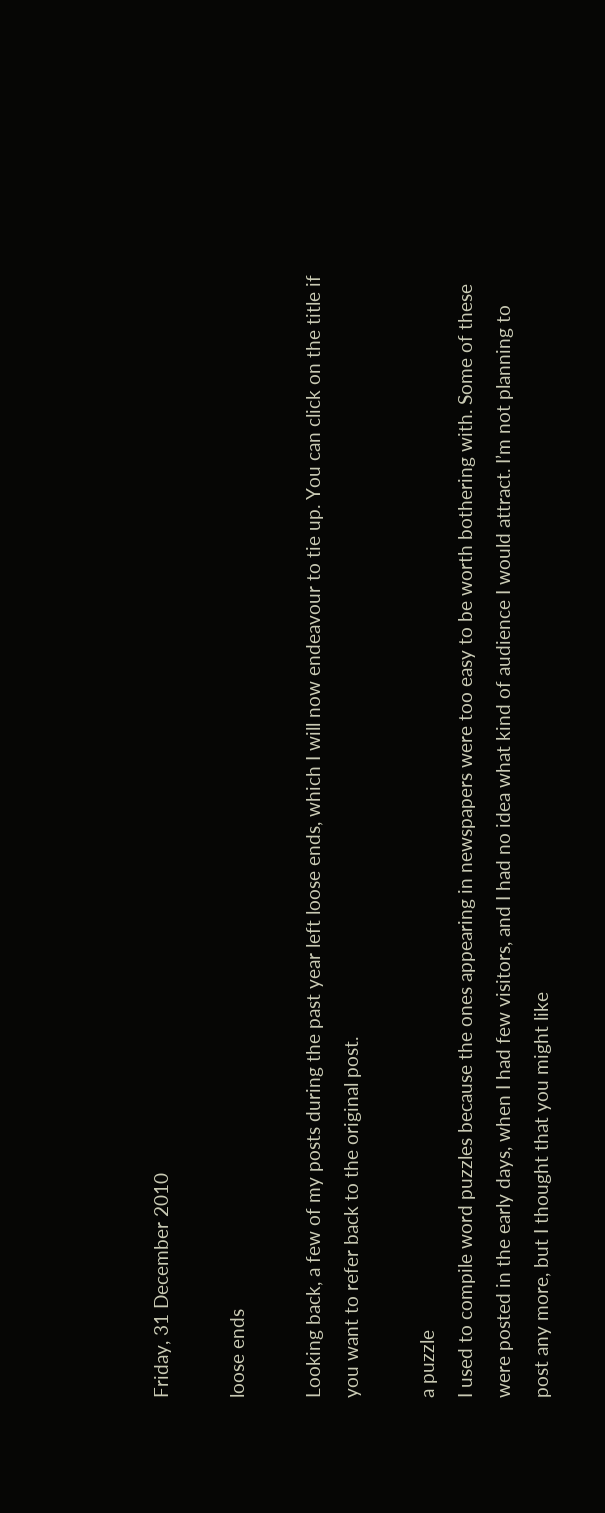Friday, 31 December 2010

loose ends

Looking back, a few of my posts during the past year left loose ends, which I will now endeavour to tie up. You can click on the title if you want to refer back to the original post.

a puzzle
I used to compile word puzzles because the ones appearing in newspapers were too easy to be worth bothering with. Some of these were posted in the early days, when I had few visitors, and I had no idea what kind of audience I would attract. I’m not planning to post any more, but I thought that you might like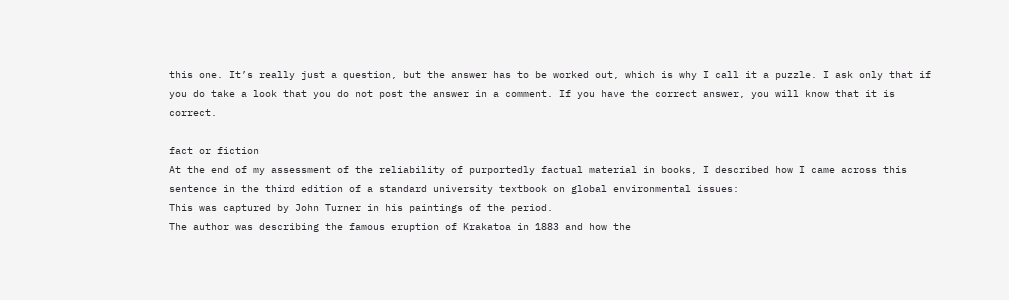this one. It’s really just a question, but the answer has to be worked out, which is why I call it a puzzle. I ask only that if you do take a look that you do not post the answer in a comment. If you have the correct answer, you will know that it is correct.

fact or fiction
At the end of my assessment of the reliability of purportedly factual material in books, I described how I came across this sentence in the third edition of a standard university textbook on global environmental issues:
This was captured by John Turner in his paintings of the period.
The author was describing the famous eruption of Krakatoa in 1883 and how the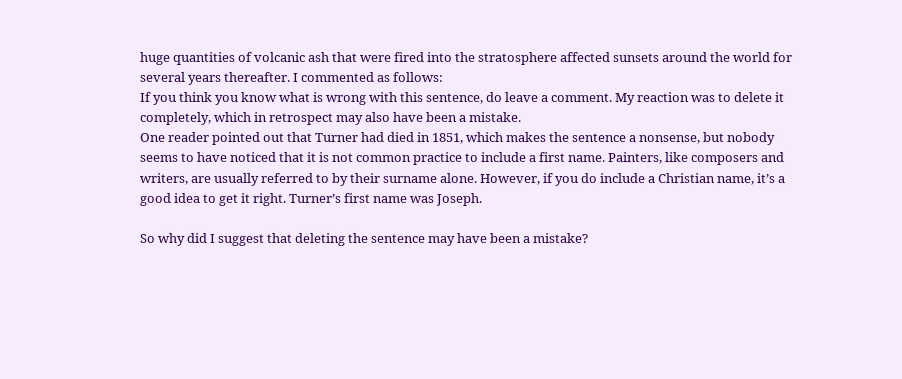huge quantities of volcanic ash that were fired into the stratosphere affected sunsets around the world for several years thereafter. I commented as follows:
If you think you know what is wrong with this sentence, do leave a comment. My reaction was to delete it completely, which in retrospect may also have been a mistake.
One reader pointed out that Turner had died in 1851, which makes the sentence a nonsense, but nobody seems to have noticed that it is not common practice to include a first name. Painters, like composers and writers, are usually referred to by their surname alone. However, if you do include a Christian name, it’s a good idea to get it right. Turner’s first name was Joseph.

So why did I suggest that deleting the sentence may have been a mistake?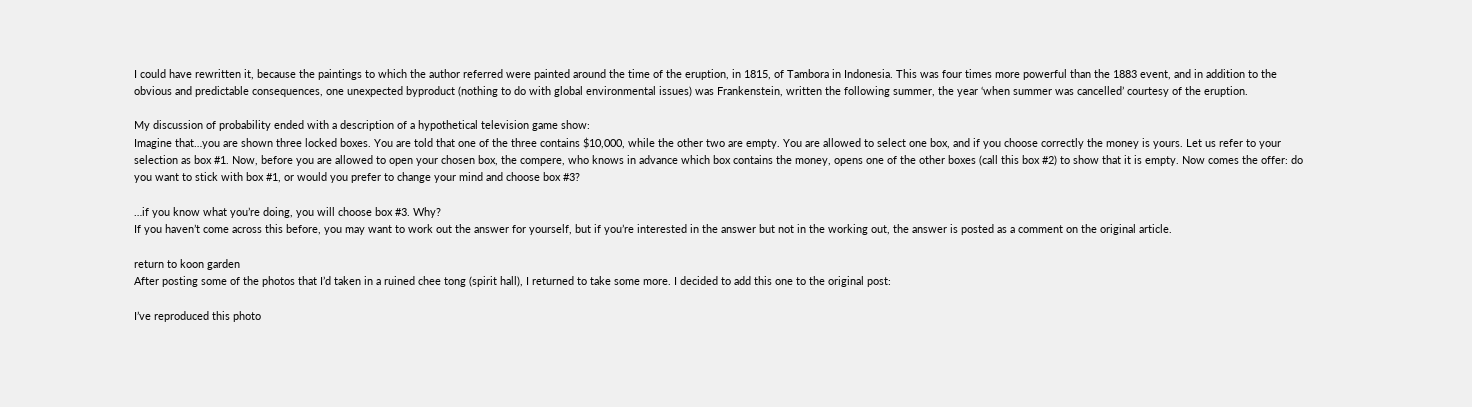I could have rewritten it, because the paintings to which the author referred were painted around the time of the eruption, in 1815, of Tambora in Indonesia. This was four times more powerful than the 1883 event, and in addition to the obvious and predictable consequences, one unexpected byproduct (nothing to do with global environmental issues) was Frankenstein, written the following summer, the year ‘when summer was cancelled’ courtesy of the eruption.

My discussion of probability ended with a description of a hypothetical television game show:
Imagine that…you are shown three locked boxes. You are told that one of the three contains $10,000, while the other two are empty. You are allowed to select one box, and if you choose correctly the money is yours. Let us refer to your selection as box #1. Now, before you are allowed to open your chosen box, the compere, who knows in advance which box contains the money, opens one of the other boxes (call this box #2) to show that it is empty. Now comes the offer: do you want to stick with box #1, or would you prefer to change your mind and choose box #3?

…if you know what you’re doing, you will choose box #3. Why?
If you haven’t come across this before, you may want to work out the answer for yourself, but if you’re interested in the answer but not in the working out, the answer is posted as a comment on the original article.

return to koon garden
After posting some of the photos that I’d taken in a ruined chee tong (spirit hall), I returned to take some more. I decided to add this one to the original post:

I’ve reproduced this photo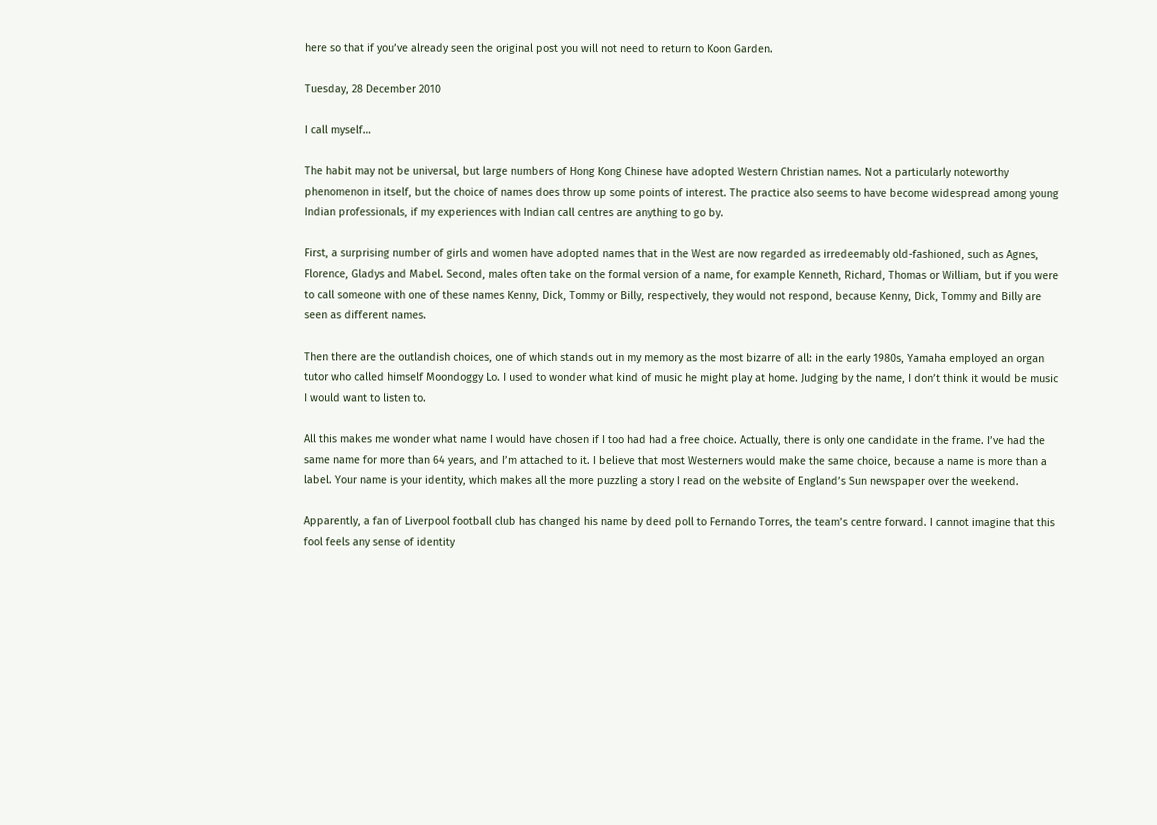here so that if you’ve already seen the original post you will not need to return to Koon Garden.

Tuesday, 28 December 2010

I call myself…

The habit may not be universal, but large numbers of Hong Kong Chinese have adopted Western Christian names. Not a particularly noteworthy phenomenon in itself, but the choice of names does throw up some points of interest. The practice also seems to have become widespread among young Indian professionals, if my experiences with Indian call centres are anything to go by.

First, a surprising number of girls and women have adopted names that in the West are now regarded as irredeemably old-fashioned, such as Agnes, Florence, Gladys and Mabel. Second, males often take on the formal version of a name, for example Kenneth, Richard, Thomas or William, but if you were to call someone with one of these names Kenny, Dick, Tommy or Billy, respectively, they would not respond, because Kenny, Dick, Tommy and Billy are seen as different names.

Then there are the outlandish choices, one of which stands out in my memory as the most bizarre of all: in the early 1980s, Yamaha employed an organ tutor who called himself Moondoggy Lo. I used to wonder what kind of music he might play at home. Judging by the name, I don’t think it would be music I would want to listen to.

All this makes me wonder what name I would have chosen if I too had had a free choice. Actually, there is only one candidate in the frame. I’ve had the same name for more than 64 years, and I’m attached to it. I believe that most Westerners would make the same choice, because a name is more than a label. Your name is your identity, which makes all the more puzzling a story I read on the website of England’s Sun newspaper over the weekend.

Apparently, a fan of Liverpool football club has changed his name by deed poll to Fernando Torres, the team’s centre forward. I cannot imagine that this fool feels any sense of identity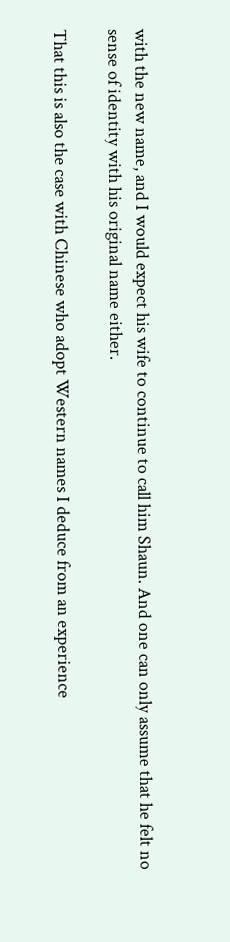with the new name, and I would expect his wife to continue to call him Shaun. And one can only assume that he felt no sense of identity with his original name either.

That this is also the case with Chinese who adopt Western names I deduce from an experience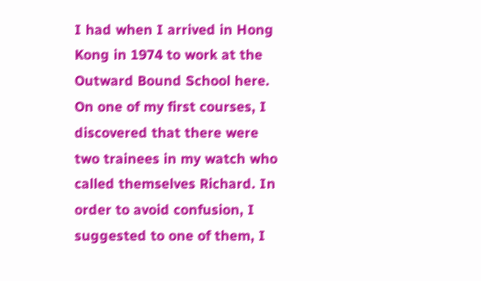I had when I arrived in Hong Kong in 1974 to work at the Outward Bound School here. On one of my first courses, I discovered that there were two trainees in my watch who called themselves Richard. In order to avoid confusion, I suggested to one of them, I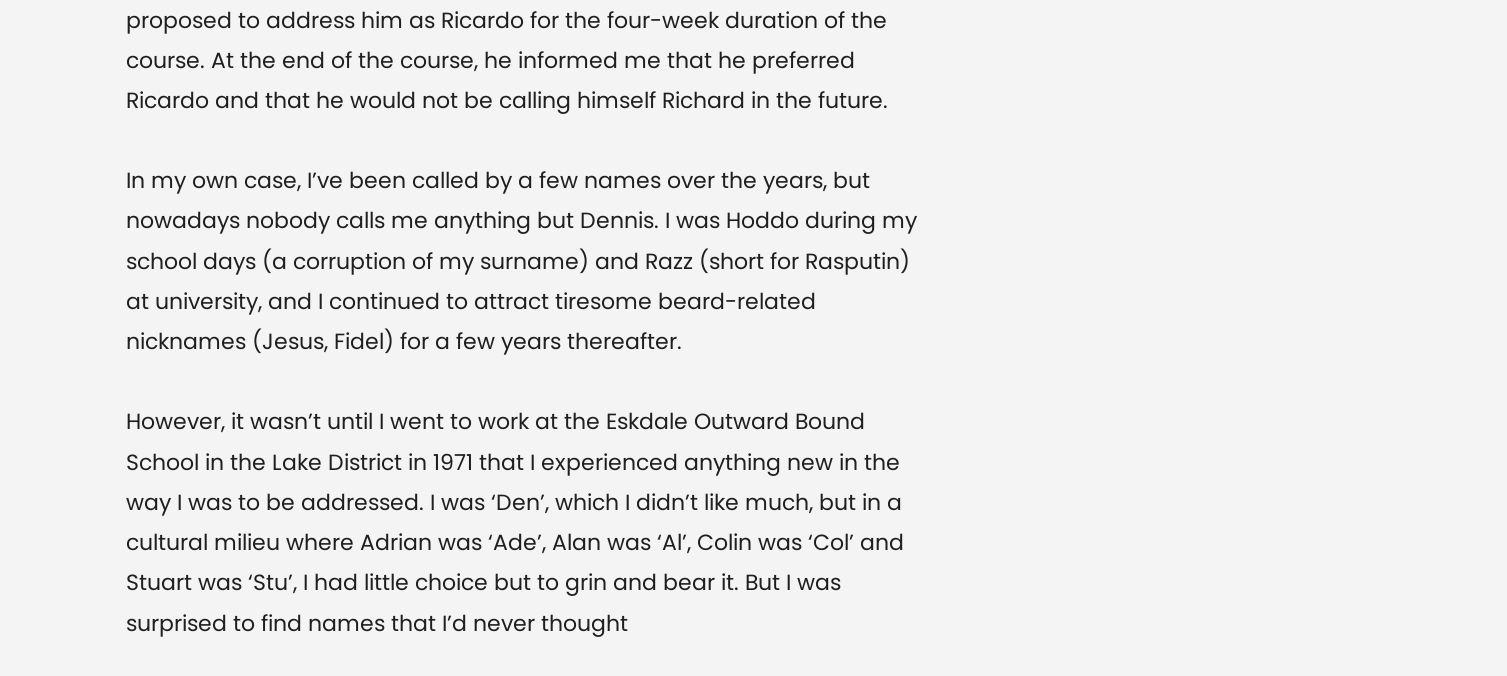proposed to address him as Ricardo for the four-week duration of the course. At the end of the course, he informed me that he preferred Ricardo and that he would not be calling himself Richard in the future.

In my own case, I’ve been called by a few names over the years, but nowadays nobody calls me anything but Dennis. I was Hoddo during my school days (a corruption of my surname) and Razz (short for Rasputin) at university, and I continued to attract tiresome beard-related nicknames (Jesus, Fidel) for a few years thereafter.

However, it wasn’t until I went to work at the Eskdale Outward Bound School in the Lake District in 1971 that I experienced anything new in the way I was to be addressed. I was ‘Den’, which I didn’t like much, but in a cultural milieu where Adrian was ‘Ade’, Alan was ‘Al’, Colin was ‘Col’ and Stuart was ‘Stu’, I had little choice but to grin and bear it. But I was surprised to find names that I’d never thought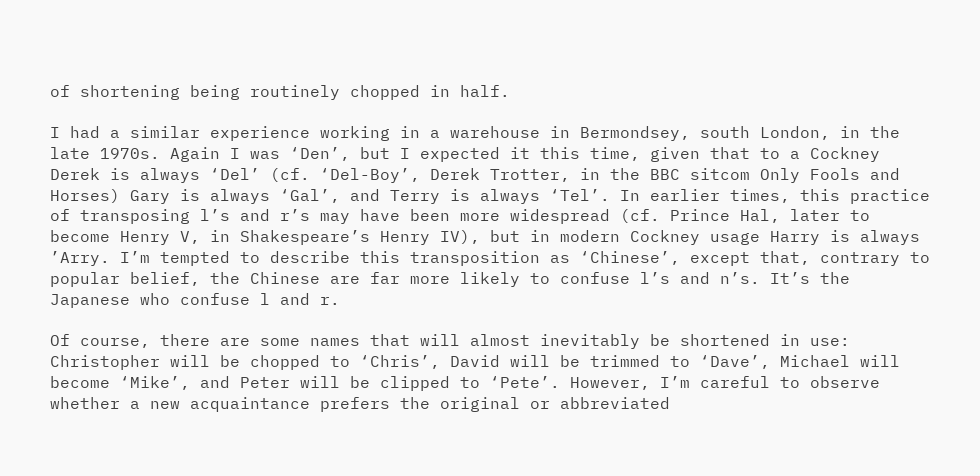of shortening being routinely chopped in half.

I had a similar experience working in a warehouse in Bermondsey, south London, in the late 1970s. Again I was ‘Den’, but I expected it this time, given that to a Cockney Derek is always ‘Del’ (cf. ‘Del-Boy’, Derek Trotter, in the BBC sitcom Only Fools and Horses) Gary is always ‘Gal’, and Terry is always ‘Tel’. In earlier times, this practice of transposing l’s and r’s may have been more widespread (cf. Prince Hal, later to become Henry V, in Shakespeare’s Henry IV), but in modern Cockney usage Harry is always ’Arry. I’m tempted to describe this transposition as ‘Chinese’, except that, contrary to popular belief, the Chinese are far more likely to confuse l’s and n’s. It’s the Japanese who confuse l and r.

Of course, there are some names that will almost inevitably be shortened in use: Christopher will be chopped to ‘Chris’, David will be trimmed to ‘Dave’, Michael will become ‘Mike’, and Peter will be clipped to ‘Pete’. However, I’m careful to observe whether a new acquaintance prefers the original or abbreviated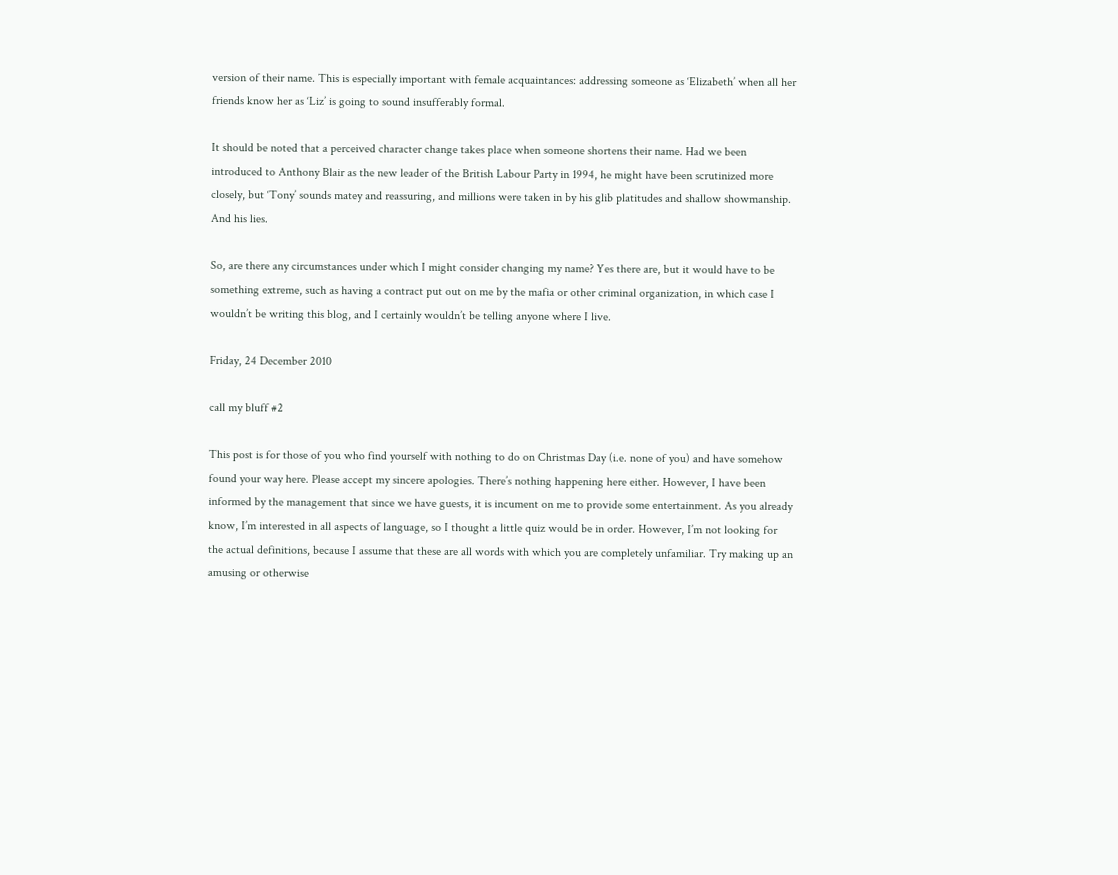version of their name. This is especially important with female acquaintances: addressing someone as ‘Elizabeth’ when all her friends know her as ‘Liz’ is going to sound insufferably formal.

It should be noted that a perceived character change takes place when someone shortens their name. Had we been introduced to Anthony Blair as the new leader of the British Labour Party in 1994, he might have been scrutinized more closely, but ‘Tony’ sounds matey and reassuring, and millions were taken in by his glib platitudes and shallow showmanship. And his lies.

So, are there any circumstances under which I might consider changing my name? Yes there are, but it would have to be something extreme, such as having a contract put out on me by the mafia or other criminal organization, in which case I wouldn’t be writing this blog, and I certainly wouldn’t be telling anyone where I live.

Friday, 24 December 2010

call my bluff #2

This post is for those of you who find yourself with nothing to do on Christmas Day (i.e. none of you) and have somehow found your way here. Please accept my sincere apologies. There’s nothing happening here either. However, I have been informed by the management that since we have guests, it is incument on me to provide some entertainment. As you already know, I’m interested in all aspects of language, so I thought a little quiz would be in order. However, I’m not looking for the actual definitions, because I assume that these are all words with which you are completely unfamiliar. Try making up an amusing or otherwise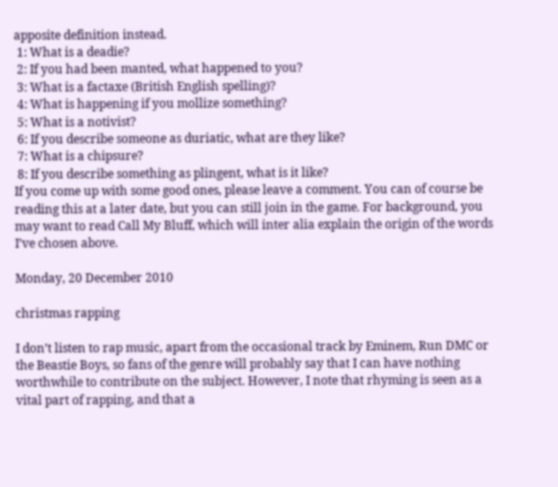apposite definition instead.
 1: What is a deadie?
 2: If you had been manted, what happened to you?
 3: What is a factaxe (British English spelling)?
 4: What is happening if you mollize something?
 5: What is a notivist?
 6: If you describe someone as duriatic, what are they like?
 7: What is a chipsure?
 8: If you describe something as plingent, what is it like?
If you come up with some good ones, please leave a comment. You can of course be reading this at a later date, but you can still join in the game. For background, you may want to read Call My Bluff, which will inter alia explain the origin of the words I’ve chosen above.

Monday, 20 December 2010

christmas rapping

I don’t listen to rap music, apart from the occasional track by Eminem, Run DMC or the Beastie Boys, so fans of the genre will probably say that I can have nothing worthwhile to contribute on the subject. However, I note that rhyming is seen as a vital part of rapping, and that a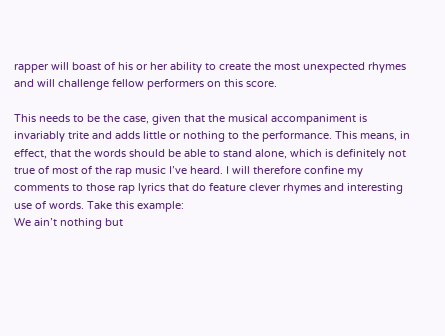rapper will boast of his or her ability to create the most unexpected rhymes and will challenge fellow performers on this score.

This needs to be the case, given that the musical accompaniment is invariably trite and adds little or nothing to the performance. This means, in effect, that the words should be able to stand alone, which is definitely not true of most of the rap music I’ve heard. I will therefore confine my comments to those rap lyrics that do feature clever rhymes and interesting use of words. Take this example:
We ain’t nothing but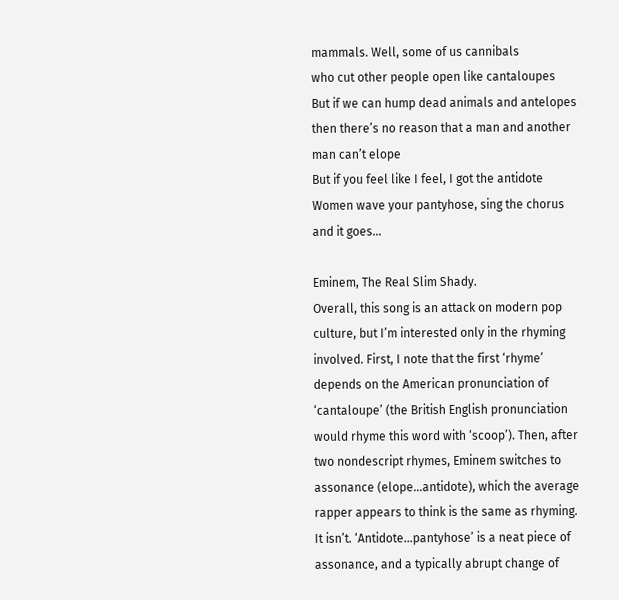mammals. Well, some of us cannibals
who cut other people open like cantaloupes
But if we can hump dead animals and antelopes
then there’s no reason that a man and another man can’t elope
But if you feel like I feel, I got the antidote
Women wave your pantyhose, sing the chorus and it goes…

Eminem, The Real Slim Shady.
Overall, this song is an attack on modern pop culture, but I’m interested only in the rhyming involved. First, I note that the first ‘rhyme’ depends on the American pronunciation of ‘cantaloupe’ (the British English pronunciation would rhyme this word with ‘scoop’). Then, after two nondescript rhymes, Eminem switches to assonance (elope…antidote), which the average rapper appears to think is the same as rhyming. It isn’t. ‘Antidote…pantyhose’ is a neat piece of assonance, and a typically abrupt change of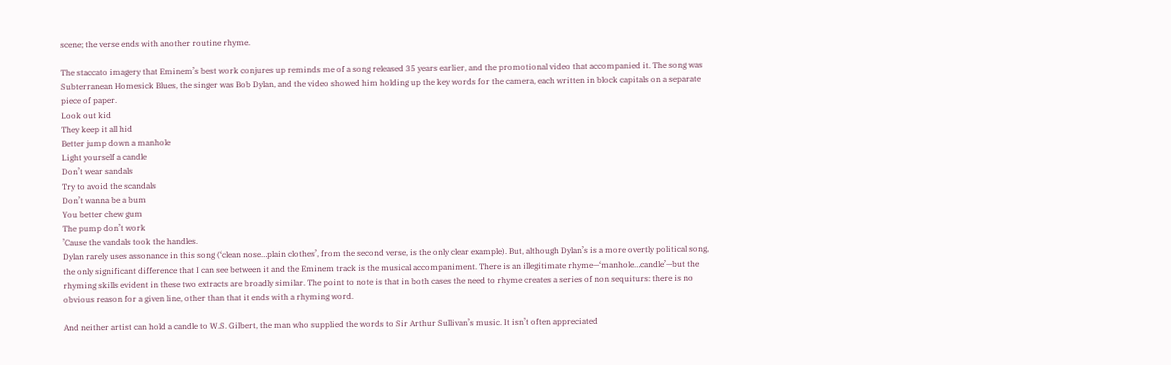scene; the verse ends with another routine rhyme.

The staccato imagery that Eminem’s best work conjures up reminds me of a song released 35 years earlier, and the promotional video that accompanied it. The song was Subterranean Homesick Blues, the singer was Bob Dylan, and the video showed him holding up the key words for the camera, each written in block capitals on a separate piece of paper.
Look out kid
They keep it all hid
Better jump down a manhole
Light yourself a candle
Don’t wear sandals
Try to avoid the scandals
Don’t wanna be a bum
You better chew gum
The pump don’t work
’Cause the vandals took the handles.
Dylan rarely uses assonance in this song (‘clean nose…plain clothes’, from the second verse, is the only clear example). But, although Dylan’s is a more overtly political song, the only significant difference that I can see between it and the Eminem track is the musical accompaniment. There is an illegitimate rhyme—‘manhole…candle’—but the rhyming skills evident in these two extracts are broadly similar. The point to note is that in both cases the need to rhyme creates a series of non sequiturs: there is no obvious reason for a given line, other than that it ends with a rhyming word.

And neither artist can hold a candle to W.S. Gilbert, the man who supplied the words to Sir Arthur Sullivan’s music. It isn’t often appreciated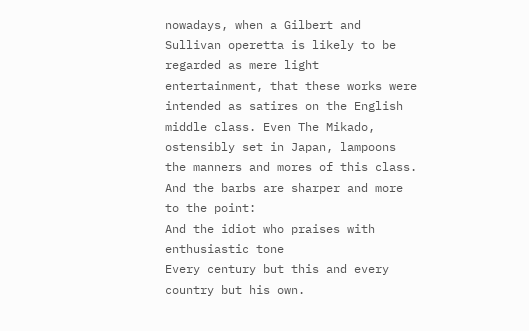nowadays, when a Gilbert and Sullivan operetta is likely to be regarded as mere light entertainment, that these works were intended as satires on the English middle class. Even The Mikado, ostensibly set in Japan, lampoons the manners and mores of this class. And the barbs are sharper and more to the point:
And the idiot who praises with enthusiastic tone
Every century but this and every country but his own.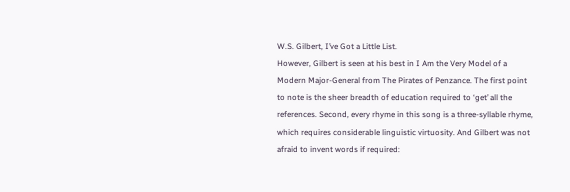W.S. Gilbert, I’ve Got a Little List.
However, Gilbert is seen at his best in I Am the Very Model of a Modern Major-General from The Pirates of Penzance. The first point to note is the sheer breadth of education required to ‘get’ all the references. Second, every rhyme in this song is a three-syllable rhyme, which requires considerable linguistic virtuosity. And Gilbert was not afraid to invent words if required: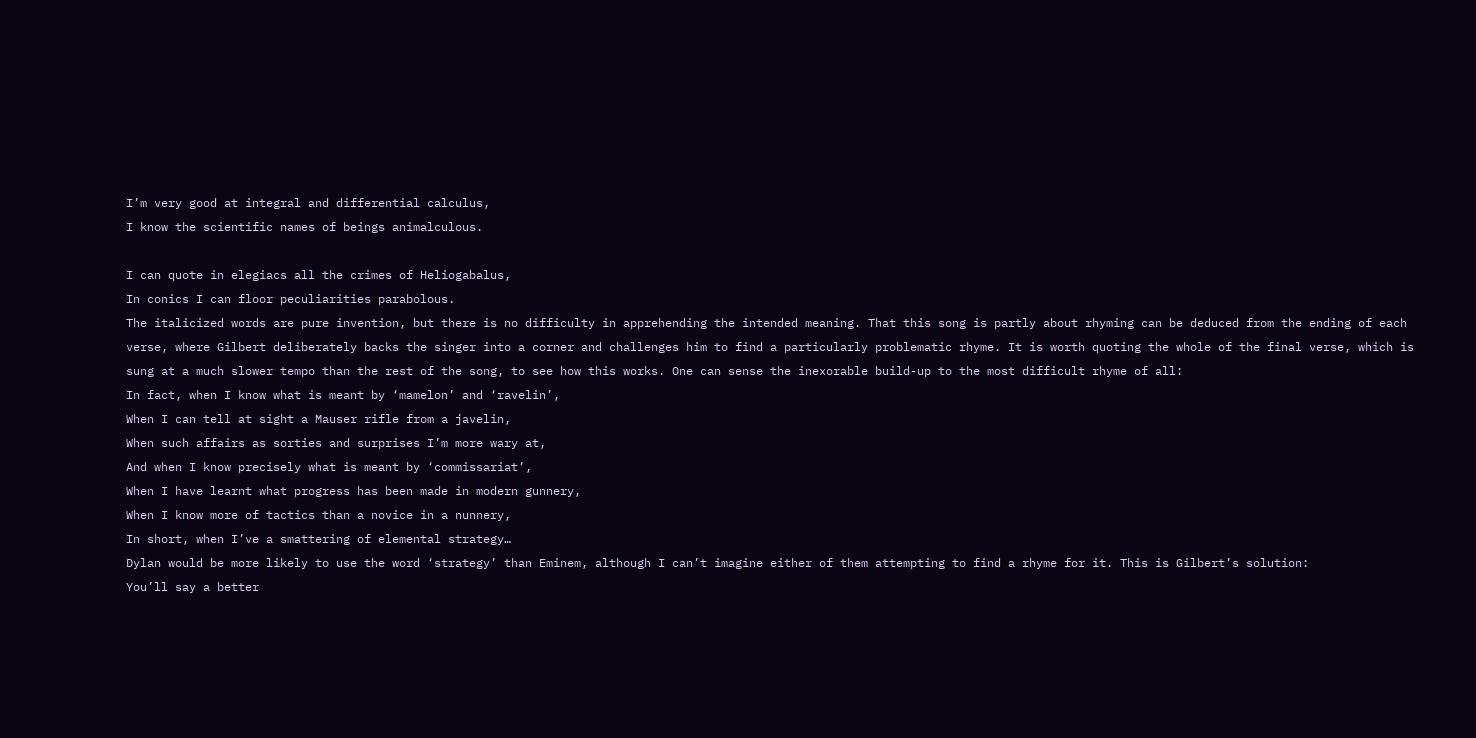I’m very good at integral and differential calculus,
I know the scientific names of beings animalculous.

I can quote in elegiacs all the crimes of Heliogabalus,
In conics I can floor peculiarities parabolous.
The italicized words are pure invention, but there is no difficulty in apprehending the intended meaning. That this song is partly about rhyming can be deduced from the ending of each verse, where Gilbert deliberately backs the singer into a corner and challenges him to find a particularly problematic rhyme. It is worth quoting the whole of the final verse, which is sung at a much slower tempo than the rest of the song, to see how this works. One can sense the inexorable build-up to the most difficult rhyme of all:
In fact, when I know what is meant by ‘mamelon’ and ‘ravelin’,
When I can tell at sight a Mauser rifle from a javelin,
When such affairs as sorties and surprises I’m more wary at,
And when I know precisely what is meant by ‘commissariat’,
When I have learnt what progress has been made in modern gunnery,
When I know more of tactics than a novice in a nunnery,
In short, when I’ve a smattering of elemental strategy…
Dylan would be more likely to use the word ‘strategy’ than Eminem, although I can’t imagine either of them attempting to find a rhyme for it. This is Gilbert’s solution:
You’ll say a better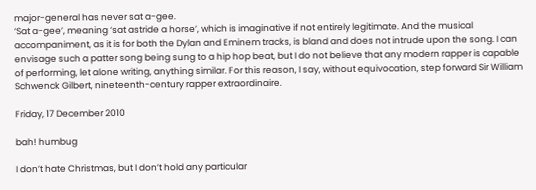major-general has never sat a-gee.
‘Sat a-gee’, meaning ‘sat astride a horse’, which is imaginative if not entirely legitimate. And the musical accompaniment, as it is for both the Dylan and Eminem tracks, is bland and does not intrude upon the song. I can envisage such a patter song being sung to a hip hop beat, but I do not believe that any modern rapper is capable of performing, let alone writing, anything similar. For this reason, I say, without equivocation, step forward Sir William Schwenck Gilbert, nineteenth-century rapper extraordinaire.

Friday, 17 December 2010

bah! humbug

I don’t hate Christmas, but I don’t hold any particular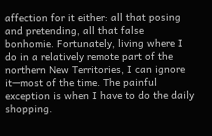affection for it either: all that posing and pretending, all that false bonhomie. Fortunately, living where I do in a relatively remote part of the northern New Territories, I can ignore it—most of the time. The painful exception is when I have to do the daily shopping.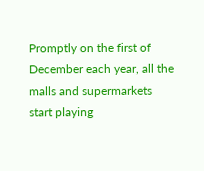Promptly on the first of December each year, all the malls and supermarkets start playing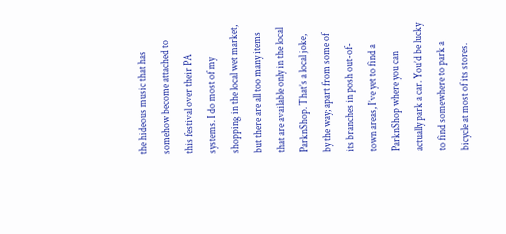the hideous music that has somehow become attached to this festival over their PA systems. I do most of my shopping in the local wet market, but there are all too many items that are available only in the local ParknShop. That’s a local joke, by the way; apart from some of its branches in posh out-of-town areas, I’ve yet to find a ParknShop where you can actually park a car. You’d be lucky to find somewhere to park a bicycle at most of its stores.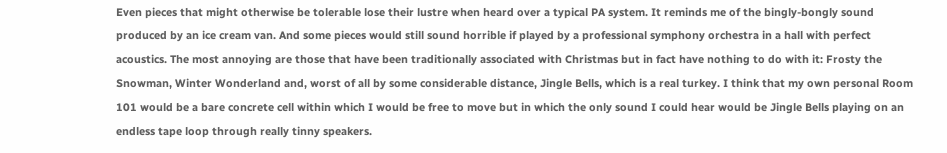Even pieces that might otherwise be tolerable lose their lustre when heard over a typical PA system. It reminds me of the bingly-bongly sound produced by an ice cream van. And some pieces would still sound horrible if played by a professional symphony orchestra in a hall with perfect acoustics. The most annoying are those that have been traditionally associated with Christmas but in fact have nothing to do with it: Frosty the Snowman, Winter Wonderland and, worst of all by some considerable distance, Jingle Bells, which is a real turkey. I think that my own personal Room 101 would be a bare concrete cell within which I would be free to move but in which the only sound I could hear would be Jingle Bells playing on an endless tape loop through really tinny speakers.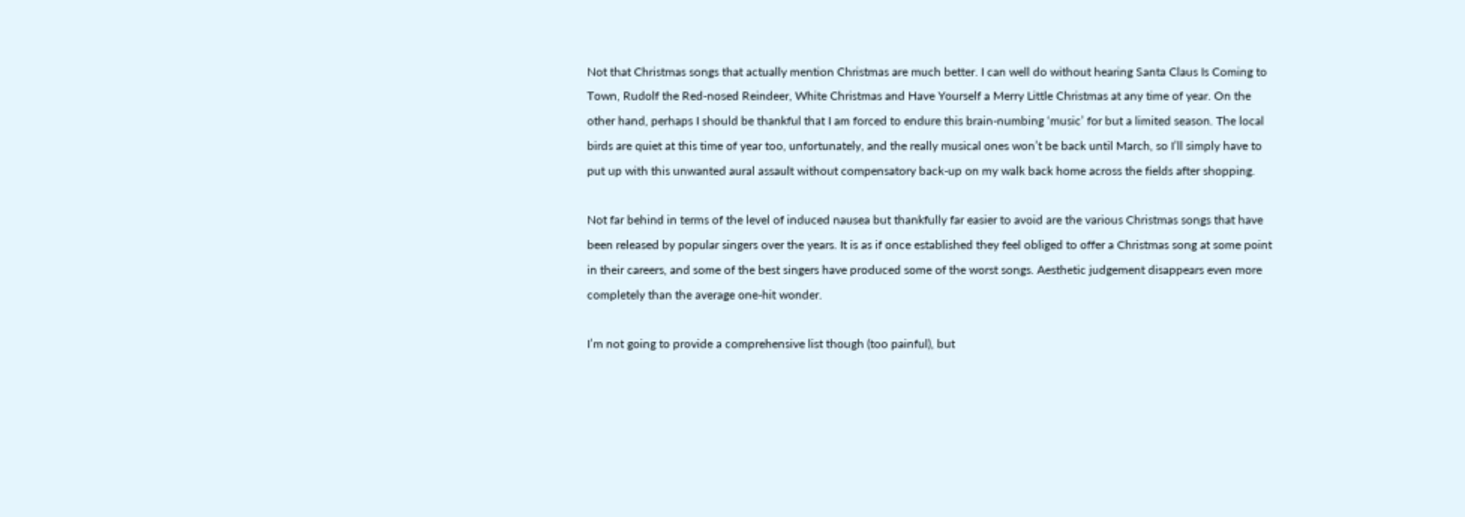Not that Christmas songs that actually mention Christmas are much better. I can well do without hearing Santa Claus Is Coming to Town, Rudolf the Red-nosed Reindeer, White Christmas and Have Yourself a Merry Little Christmas at any time of year. On the other hand, perhaps I should be thankful that I am forced to endure this brain-numbing ‘music’ for but a limited season. The local birds are quiet at this time of year too, unfortunately, and the really musical ones won’t be back until March, so I’ll simply have to put up with this unwanted aural assault without compensatory back-up on my walk back home across the fields after shopping.

Not far behind in terms of the level of induced nausea but thankfully far easier to avoid are the various Christmas songs that have been released by popular singers over the years. It is as if once established they feel obliged to offer a Christmas song at some point in their careers, and some of the best singers have produced some of the worst songs. Aesthetic judgement disappears even more completely than the average one-hit wonder.

I’m not going to provide a comprehensive list though (too painful), but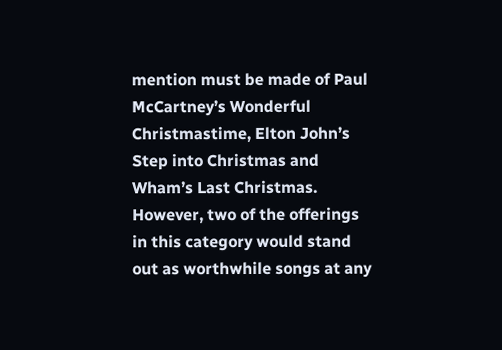mention must be made of Paul McCartney’s Wonderful Christmastime, Elton John’s Step into Christmas and Wham’s Last Christmas. However, two of the offerings in this category would stand out as worthwhile songs at any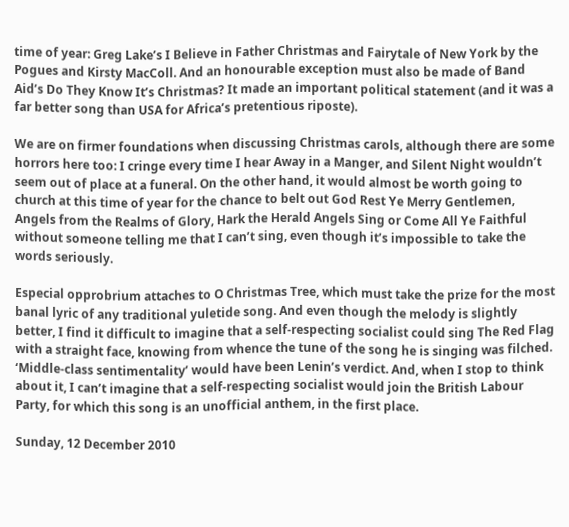time of year: Greg Lake’s I Believe in Father Christmas and Fairytale of New York by the Pogues and Kirsty MacColl. And an honourable exception must also be made of Band Aid’s Do They Know It’s Christmas? It made an important political statement (and it was a far better song than USA for Africa’s pretentious riposte).

We are on firmer foundations when discussing Christmas carols, although there are some horrors here too: I cringe every time I hear Away in a Manger, and Silent Night wouldn’t seem out of place at a funeral. On the other hand, it would almost be worth going to church at this time of year for the chance to belt out God Rest Ye Merry Gentlemen, Angels from the Realms of Glory, Hark the Herald Angels Sing or Come All Ye Faithful without someone telling me that I can’t sing, even though it’s impossible to take the words seriously.

Especial opprobrium attaches to O Christmas Tree, which must take the prize for the most banal lyric of any traditional yuletide song. And even though the melody is slightly better, I find it difficult to imagine that a self-respecting socialist could sing The Red Flag with a straight face, knowing from whence the tune of the song he is singing was filched. ‘Middle-class sentimentality’ would have been Lenin’s verdict. And, when I stop to think about it, I can’t imagine that a self-respecting socialist would join the British Labour Party, for which this song is an unofficial anthem, in the first place.

Sunday, 12 December 2010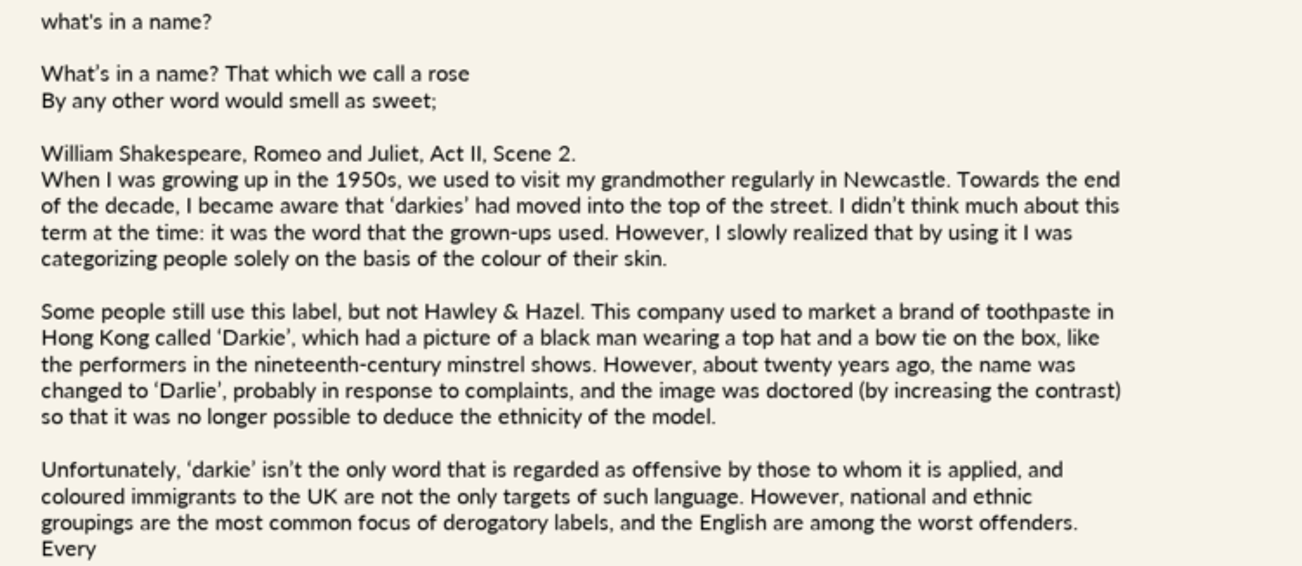what's in a name?

What’s in a name? That which we call a rose
By any other word would smell as sweet;

William Shakespeare, Romeo and Juliet, Act II, Scene 2.
When I was growing up in the 1950s, we used to visit my grandmother regularly in Newcastle. Towards the end of the decade, I became aware that ‘darkies’ had moved into the top of the street. I didn’t think much about this term at the time: it was the word that the grown-ups used. However, I slowly realized that by using it I was categorizing people solely on the basis of the colour of their skin.

Some people still use this label, but not Hawley & Hazel. This company used to market a brand of toothpaste in Hong Kong called ‘Darkie’, which had a picture of a black man wearing a top hat and a bow tie on the box, like the performers in the nineteenth-century minstrel shows. However, about twenty years ago, the name was changed to ‘Darlie’, probably in response to complaints, and the image was doctored (by increasing the contrast) so that it was no longer possible to deduce the ethnicity of the model.

Unfortunately, ‘darkie’ isn’t the only word that is regarded as offensive by those to whom it is applied, and coloured immigrants to the UK are not the only targets of such language. However, national and ethnic groupings are the most common focus of derogatory labels, and the English are among the worst offenders. Every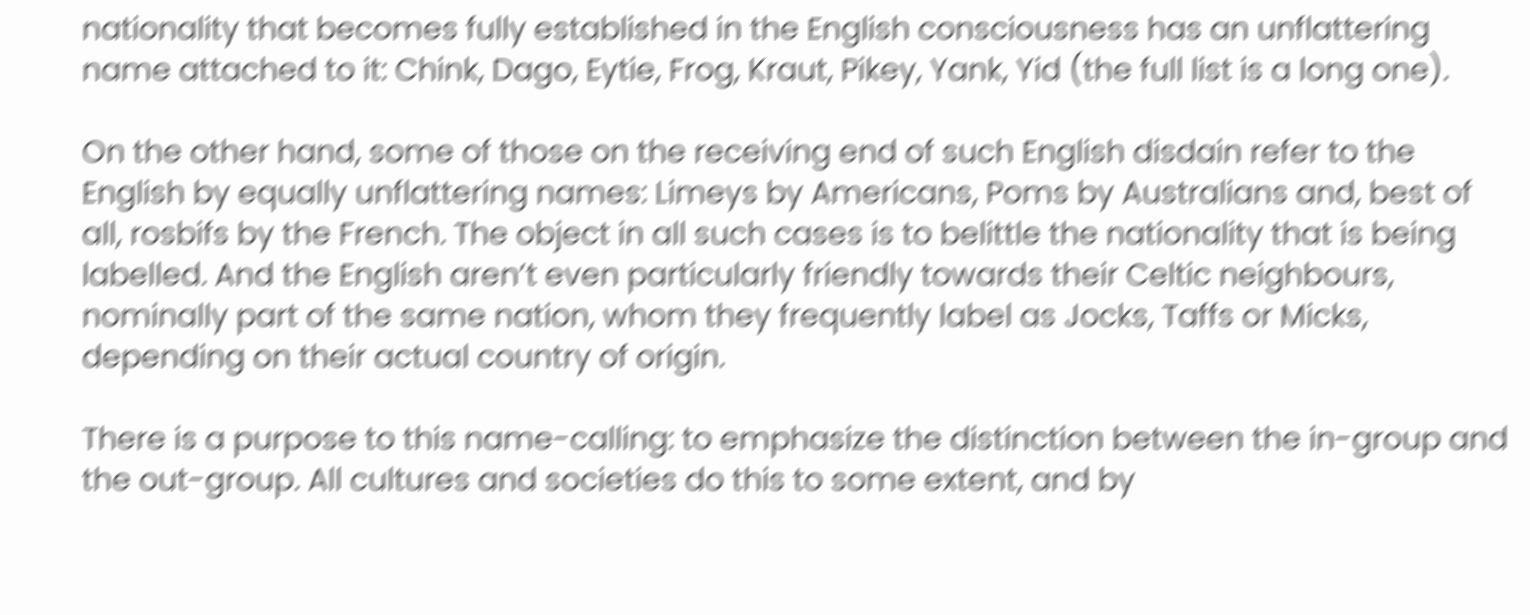nationality that becomes fully established in the English consciousness has an unflattering name attached to it: Chink, Dago, Eytie, Frog, Kraut, Pikey, Yank, Yid (the full list is a long one).

On the other hand, some of those on the receiving end of such English disdain refer to the English by equally unflattering names: Limeys by Americans, Poms by Australians and, best of all, rosbifs by the French. The object in all such cases is to belittle the nationality that is being labelled. And the English aren’t even particularly friendly towards their Celtic neighbours, nominally part of the same nation, whom they frequently label as Jocks, Taffs or Micks, depending on their actual country of origin.

There is a purpose to this name-calling: to emphasize the distinction between the in-group and the out-group. All cultures and societies do this to some extent, and by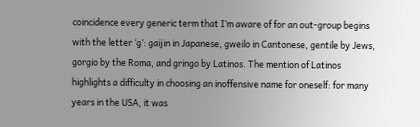coincidence every generic term that I’m aware of for an out-group begins with the letter ‘g’: gaijin in Japanese, gweilo in Cantonese, gentile by Jews, gorgio by the Roma, and gringo by Latinos. The mention of Latinos highlights a difficulty in choosing an inoffensive name for oneself: for many years in the USA, it was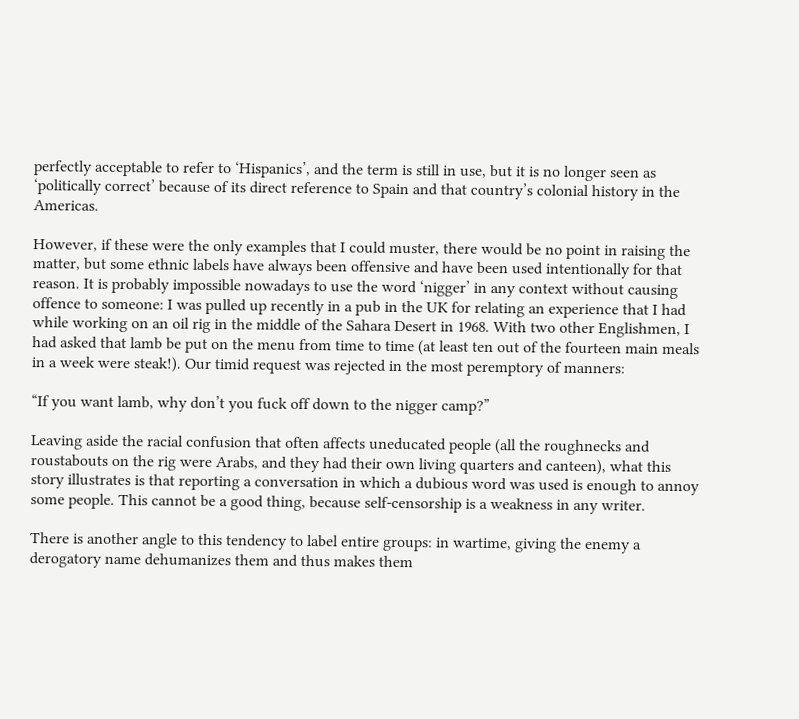perfectly acceptable to refer to ‘Hispanics’, and the term is still in use, but it is no longer seen as ‘politically correct’ because of its direct reference to Spain and that country’s colonial history in the Americas.

However, if these were the only examples that I could muster, there would be no point in raising the matter, but some ethnic labels have always been offensive and have been used intentionally for that reason. It is probably impossible nowadays to use the word ‘nigger’ in any context without causing offence to someone: I was pulled up recently in a pub in the UK for relating an experience that I had while working on an oil rig in the middle of the Sahara Desert in 1968. With two other Englishmen, I had asked that lamb be put on the menu from time to time (at least ten out of the fourteen main meals in a week were steak!). Our timid request was rejected in the most peremptory of manners:

“If you want lamb, why don’t you fuck off down to the nigger camp?”

Leaving aside the racial confusion that often affects uneducated people (all the roughnecks and roustabouts on the rig were Arabs, and they had their own living quarters and canteen), what this story illustrates is that reporting a conversation in which a dubious word was used is enough to annoy some people. This cannot be a good thing, because self-censorship is a weakness in any writer.

There is another angle to this tendency to label entire groups: in wartime, giving the enemy a derogatory name dehumanizes them and thus makes them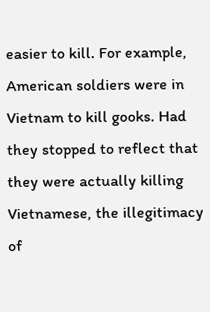easier to kill. For example, American soldiers were in Vietnam to kill gooks. Had they stopped to reflect that they were actually killing Vietnamese, the illegitimacy of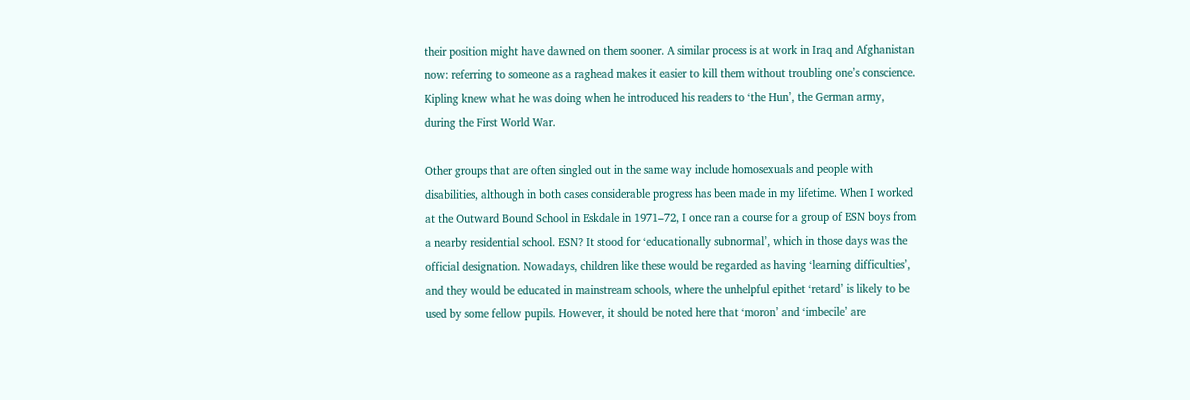their position might have dawned on them sooner. A similar process is at work in Iraq and Afghanistan now: referring to someone as a raghead makes it easier to kill them without troubling one’s conscience. Kipling knew what he was doing when he introduced his readers to ‘the Hun’, the German army, during the First World War.

Other groups that are often singled out in the same way include homosexuals and people with disabilities, although in both cases considerable progress has been made in my lifetime. When I worked at the Outward Bound School in Eskdale in 1971–72, I once ran a course for a group of ESN boys from a nearby residential school. ESN? It stood for ‘educationally subnormal’, which in those days was the official designation. Nowadays, children like these would be regarded as having ‘learning difficulties’, and they would be educated in mainstream schools, where the unhelpful epithet ‘retard’ is likely to be used by some fellow pupils. However, it should be noted here that ‘moron’ and ‘imbecile’ are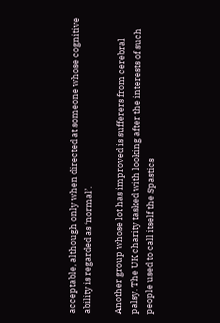acceptable, although only when directed at someone whose cognitive ability is regarded as ‘normal’.

Another group whose lot has improved is sufferers from cerebral palsy. The UK charity tasked with looking after the interests of such people used to call itself the Spastics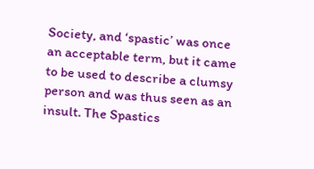Society, and ‘spastic’ was once an acceptable term, but it came to be used to describe a clumsy person and was thus seen as an insult. The Spastics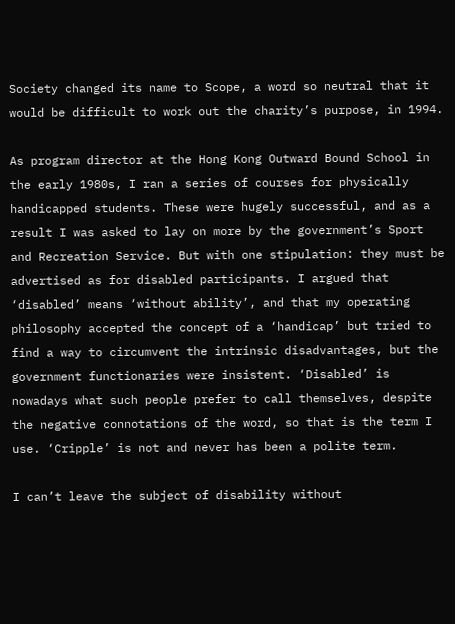Society changed its name to Scope, a word so neutral that it would be difficult to work out the charity’s purpose, in 1994.

As program director at the Hong Kong Outward Bound School in the early 1980s, I ran a series of courses for physically handicapped students. These were hugely successful, and as a result I was asked to lay on more by the government’s Sport and Recreation Service. But with one stipulation: they must be advertised as for disabled participants. I argued that ‘disabled’ means ‘without ability’, and that my operating philosophy accepted the concept of a ‘handicap’ but tried to find a way to circumvent the intrinsic disadvantages, but the government functionaries were insistent. ‘Disabled’ is nowadays what such people prefer to call themselves, despite the negative connotations of the word, so that is the term I use. ‘Cripple’ is not and never has been a polite term.

I can’t leave the subject of disability without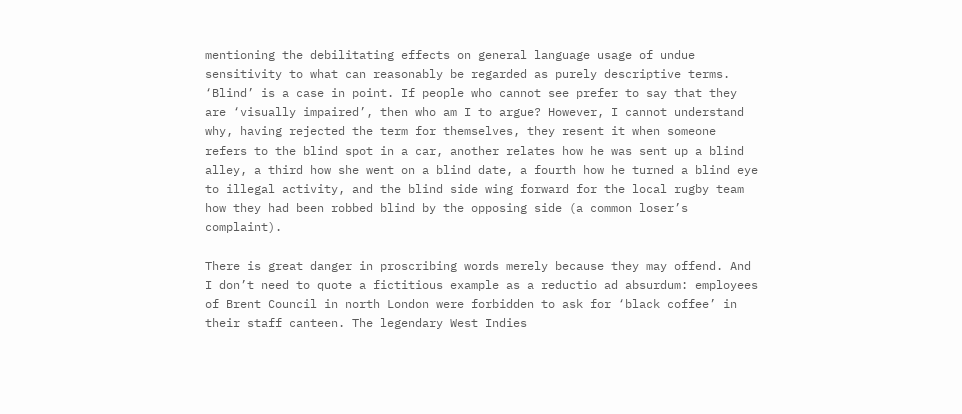mentioning the debilitating effects on general language usage of undue sensitivity to what can reasonably be regarded as purely descriptive terms. ‘Blind’ is a case in point. If people who cannot see prefer to say that they are ‘visually impaired’, then who am I to argue? However, I cannot understand why, having rejected the term for themselves, they resent it when someone refers to the blind spot in a car, another relates how he was sent up a blind alley, a third how she went on a blind date, a fourth how he turned a blind eye to illegal activity, and the blind side wing forward for the local rugby team how they had been robbed blind by the opposing side (a common loser’s complaint).

There is great danger in proscribing words merely because they may offend. And I don’t need to quote a fictitious example as a reductio ad absurdum: employees of Brent Council in north London were forbidden to ask for ‘black coffee’ in their staff canteen. The legendary West Indies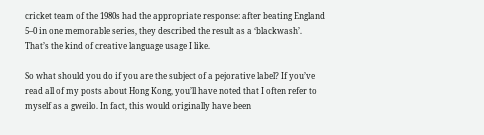cricket team of the 1980s had the appropriate response: after beating England 5–0 in one memorable series, they described the result as a ‘blackwash’. That’s the kind of creative language usage I like.

So what should you do if you are the subject of a pejorative label? If you’ve read all of my posts about Hong Kong, you’ll have noted that I often refer to myself as a gweilo. In fact, this would originally have been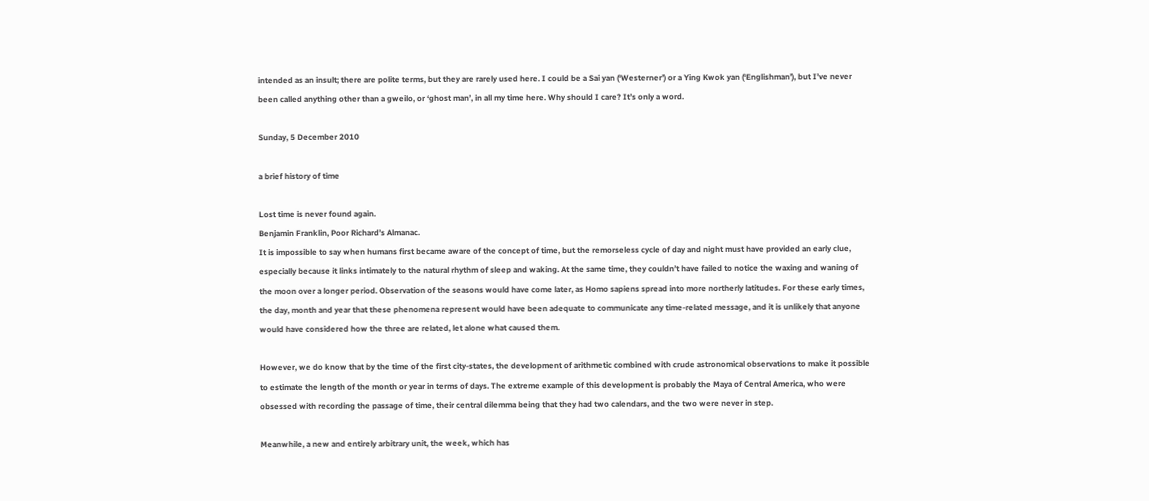intended as an insult; there are polite terms, but they are rarely used here. I could be a Sai yan (‘Westerner’) or a Ying Kwok yan (‘Englishman’), but I’ve never been called anything other than a gweilo, or ‘ghost man’, in all my time here. Why should I care? It’s only a word.

Sunday, 5 December 2010

a brief history of time

Lost time is never found again.
Benjamin Franklin, Poor Richard’s Almanac.
It is impossible to say when humans first became aware of the concept of time, but the remorseless cycle of day and night must have provided an early clue, especially because it links intimately to the natural rhythm of sleep and waking. At the same time, they couldn’t have failed to notice the waxing and waning of the moon over a longer period. Observation of the seasons would have come later, as Homo sapiens spread into more northerly latitudes. For these early times, the day, month and year that these phenomena represent would have been adequate to communicate any time-related message, and it is unlikely that anyone would have considered how the three are related, let alone what caused them.

However, we do know that by the time of the first city-states, the development of arithmetic combined with crude astronomical observations to make it possible to estimate the length of the month or year in terms of days. The extreme example of this development is probably the Maya of Central America, who were obsessed with recording the passage of time, their central dilemma being that they had two calendars, and the two were never in step.

Meanwhile, a new and entirely arbitrary unit, the week, which has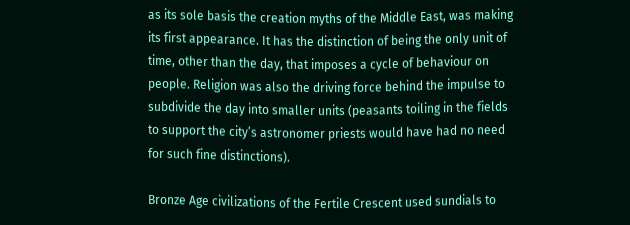as its sole basis the creation myths of the Middle East, was making its first appearance. It has the distinction of being the only unit of time, other than the day, that imposes a cycle of behaviour on people. Religion was also the driving force behind the impulse to subdivide the day into smaller units (peasants toiling in the fields to support the city’s astronomer priests would have had no need for such fine distinctions).

Bronze Age civilizations of the Fertile Crescent used sundials to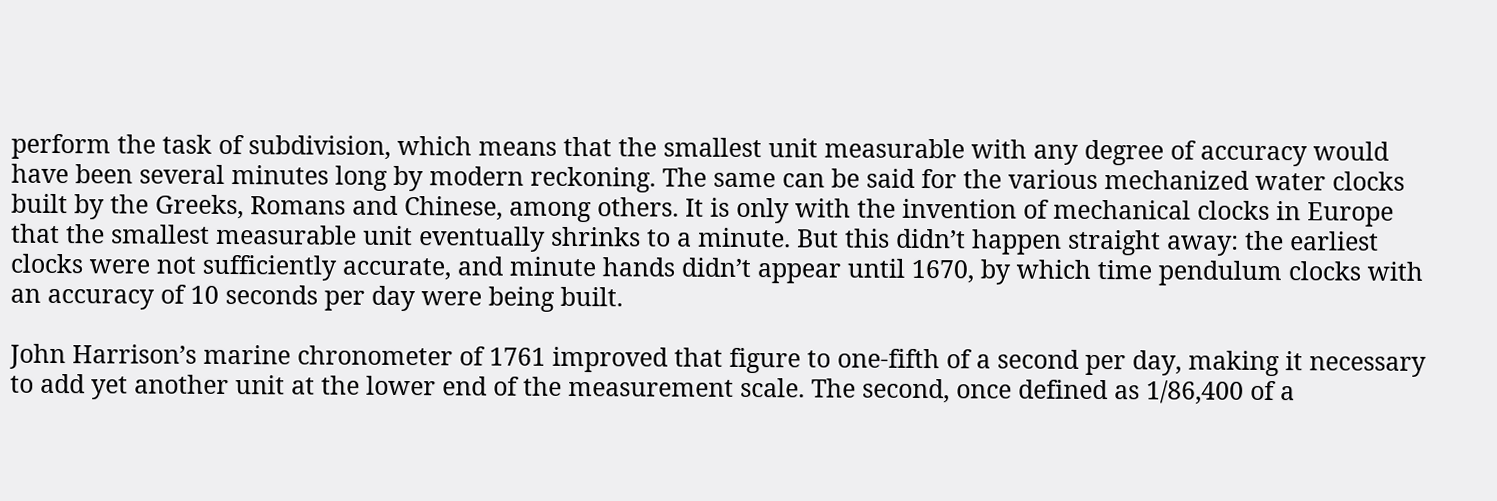perform the task of subdivision, which means that the smallest unit measurable with any degree of accuracy would have been several minutes long by modern reckoning. The same can be said for the various mechanized water clocks built by the Greeks, Romans and Chinese, among others. It is only with the invention of mechanical clocks in Europe that the smallest measurable unit eventually shrinks to a minute. But this didn’t happen straight away: the earliest clocks were not sufficiently accurate, and minute hands didn’t appear until 1670, by which time pendulum clocks with an accuracy of 10 seconds per day were being built.

John Harrison’s marine chronometer of 1761 improved that figure to one-fifth of a second per day, making it necessary to add yet another unit at the lower end of the measurement scale. The second, once defined as 1/86,400 of a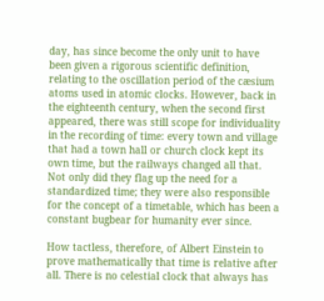day, has since become the only unit to have been given a rigorous scientific definition, relating to the oscillation period of the cæsium atoms used in atomic clocks. However, back in the eighteenth century, when the second first appeared, there was still scope for individuality in the recording of time: every town and village that had a town hall or church clock kept its own time, but the railways changed all that. Not only did they flag up the need for a standardized time; they were also responsible for the concept of a timetable, which has been a constant bugbear for humanity ever since.

How tactless, therefore, of Albert Einstein to prove mathematically that time is relative after all. There is no celestial clock that always has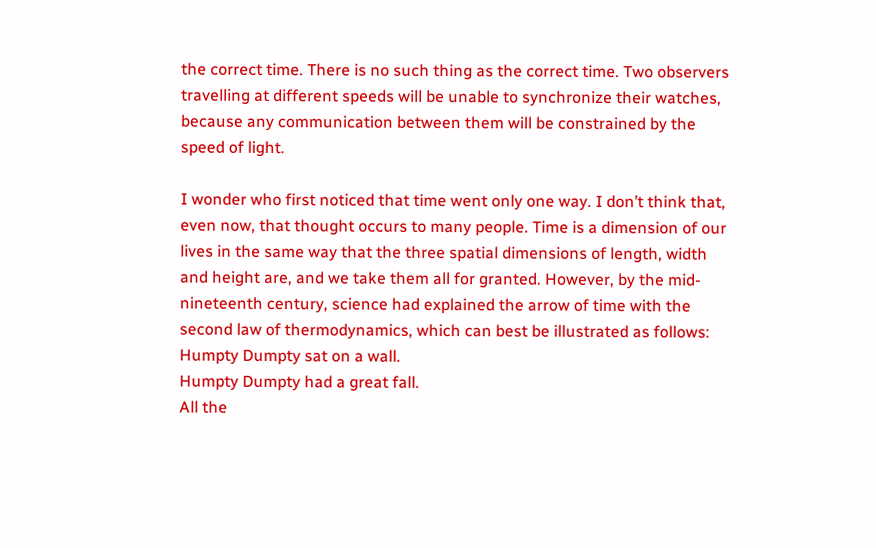the correct time. There is no such thing as the correct time. Two observers travelling at different speeds will be unable to synchronize their watches, because any communication between them will be constrained by the speed of light.

I wonder who first noticed that time went only one way. I don’t think that, even now, that thought occurs to many people. Time is a dimension of our lives in the same way that the three spatial dimensions of length, width and height are, and we take them all for granted. However, by the mid-nineteenth century, science had explained the arrow of time with the second law of thermodynamics, which can best be illustrated as follows:
Humpty Dumpty sat on a wall.
Humpty Dumpty had a great fall.
All the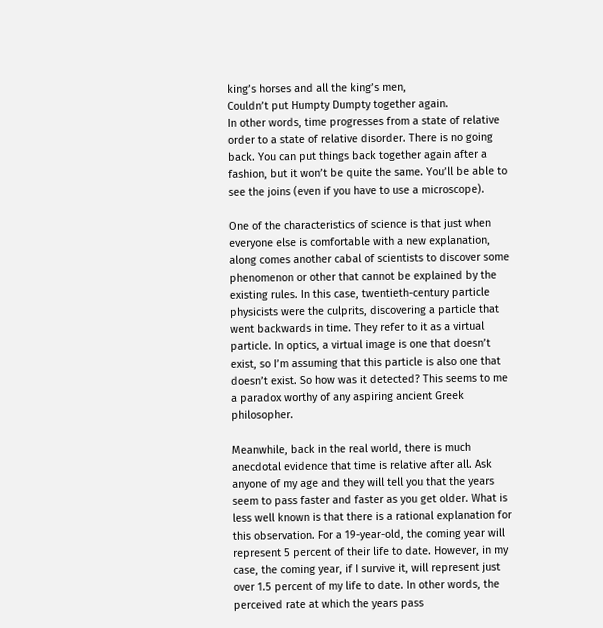king’s horses and all the king’s men,
Couldn’t put Humpty Dumpty together again.
In other words, time progresses from a state of relative order to a state of relative disorder. There is no going back. You can put things back together again after a fashion, but it won’t be quite the same. You’ll be able to see the joins (even if you have to use a microscope).

One of the characteristics of science is that just when everyone else is comfortable with a new explanation, along comes another cabal of scientists to discover some phenomenon or other that cannot be explained by the existing rules. In this case, twentieth-century particle physicists were the culprits, discovering a particle that went backwards in time. They refer to it as a virtual particle. In optics, a virtual image is one that doesn’t exist, so I’m assuming that this particle is also one that doesn’t exist. So how was it detected? This seems to me a paradox worthy of any aspiring ancient Greek philosopher.

Meanwhile, back in the real world, there is much anecdotal evidence that time is relative after all. Ask anyone of my age and they will tell you that the years seem to pass faster and faster as you get older. What is less well known is that there is a rational explanation for this observation. For a 19-year-old, the coming year will represent 5 percent of their life to date. However, in my case, the coming year, if I survive it, will represent just over 1.5 percent of my life to date. In other words, the perceived rate at which the years pass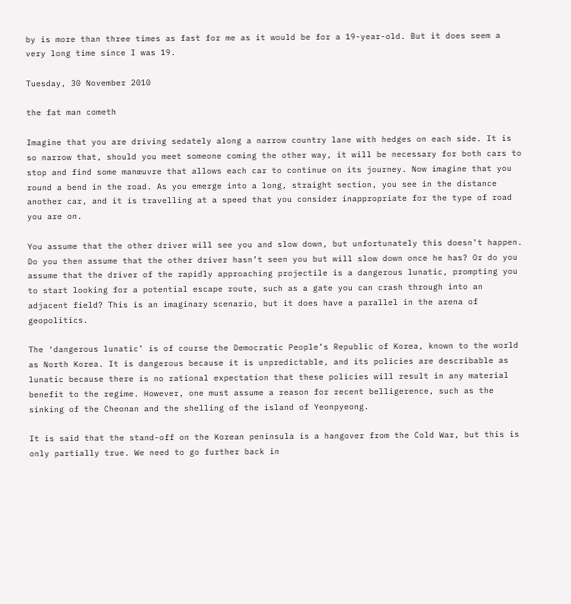by is more than three times as fast for me as it would be for a 19-year-old. But it does seem a very long time since I was 19.

Tuesday, 30 November 2010

the fat man cometh

Imagine that you are driving sedately along a narrow country lane with hedges on each side. It is so narrow that, should you meet someone coming the other way, it will be necessary for both cars to stop and find some manœuvre that allows each car to continue on its journey. Now imagine that you round a bend in the road. As you emerge into a long, straight section, you see in the distance another car, and it is travelling at a speed that you consider inappropriate for the type of road you are on.

You assume that the other driver will see you and slow down, but unfortunately this doesn’t happen. Do you then assume that the other driver hasn’t seen you but will slow down once he has? Or do you assume that the driver of the rapidly approaching projectile is a dangerous lunatic, prompting you to start looking for a potential escape route, such as a gate you can crash through into an adjacent field? This is an imaginary scenario, but it does have a parallel in the arena of geopolitics.

The ‘dangerous lunatic’ is of course the Democratic People’s Republic of Korea, known to the world as North Korea. It is dangerous because it is unpredictable, and its policies are describable as lunatic because there is no rational expectation that these policies will result in any material benefit to the regime. However, one must assume a reason for recent belligerence, such as the sinking of the Cheonan and the shelling of the island of Yeonpyeong.

It is said that the stand-off on the Korean peninsula is a hangover from the Cold War, but this is only partially true. We need to go further back in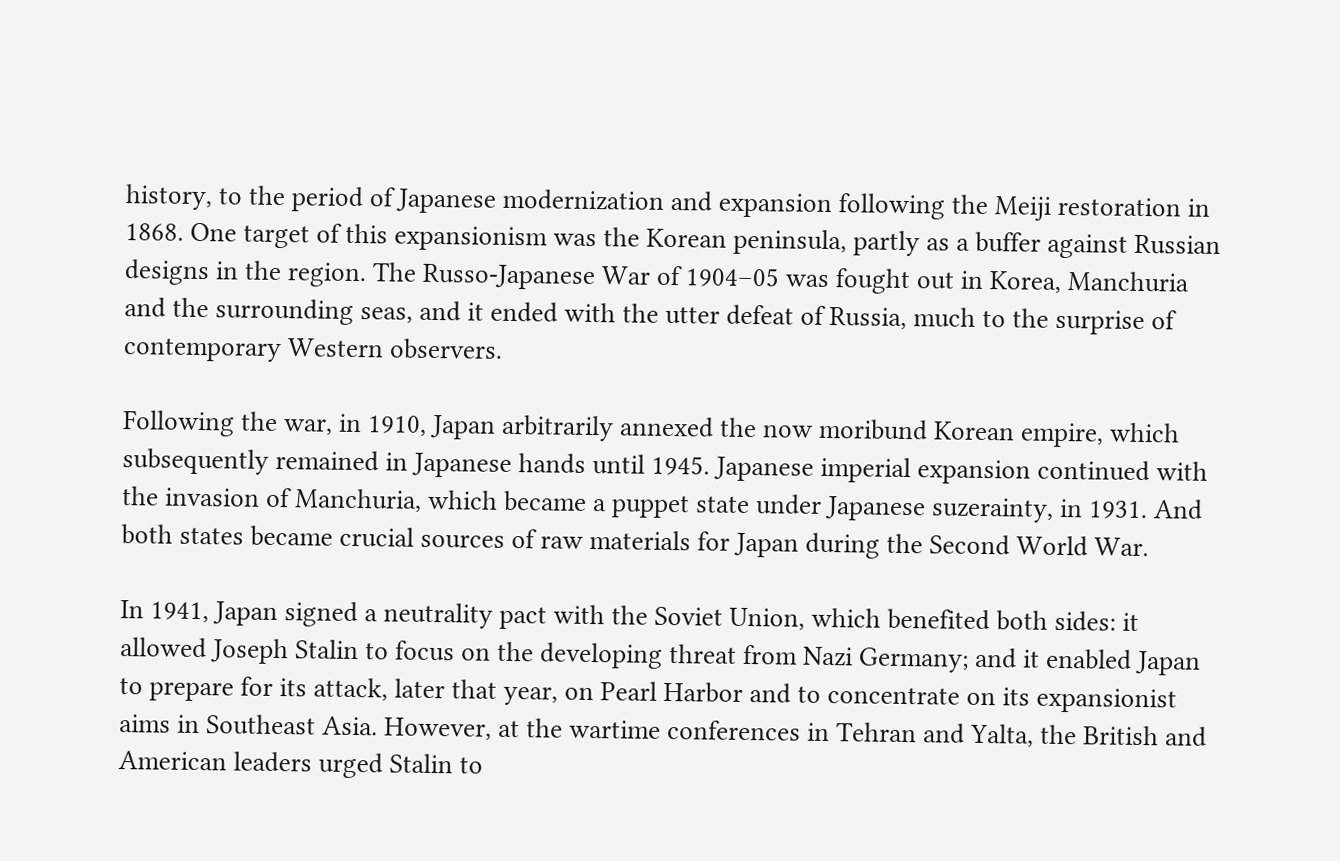history, to the period of Japanese modernization and expansion following the Meiji restoration in 1868. One target of this expansionism was the Korean peninsula, partly as a buffer against Russian designs in the region. The Russo-Japanese War of 1904–05 was fought out in Korea, Manchuria and the surrounding seas, and it ended with the utter defeat of Russia, much to the surprise of contemporary Western observers.

Following the war, in 1910, Japan arbitrarily annexed the now moribund Korean empire, which subsequently remained in Japanese hands until 1945. Japanese imperial expansion continued with the invasion of Manchuria, which became a puppet state under Japanese suzerainty, in 1931. And both states became crucial sources of raw materials for Japan during the Second World War.

In 1941, Japan signed a neutrality pact with the Soviet Union, which benefited both sides: it allowed Joseph Stalin to focus on the developing threat from Nazi Germany; and it enabled Japan to prepare for its attack, later that year, on Pearl Harbor and to concentrate on its expansionist aims in Southeast Asia. However, at the wartime conferences in Tehran and Yalta, the British and American leaders urged Stalin to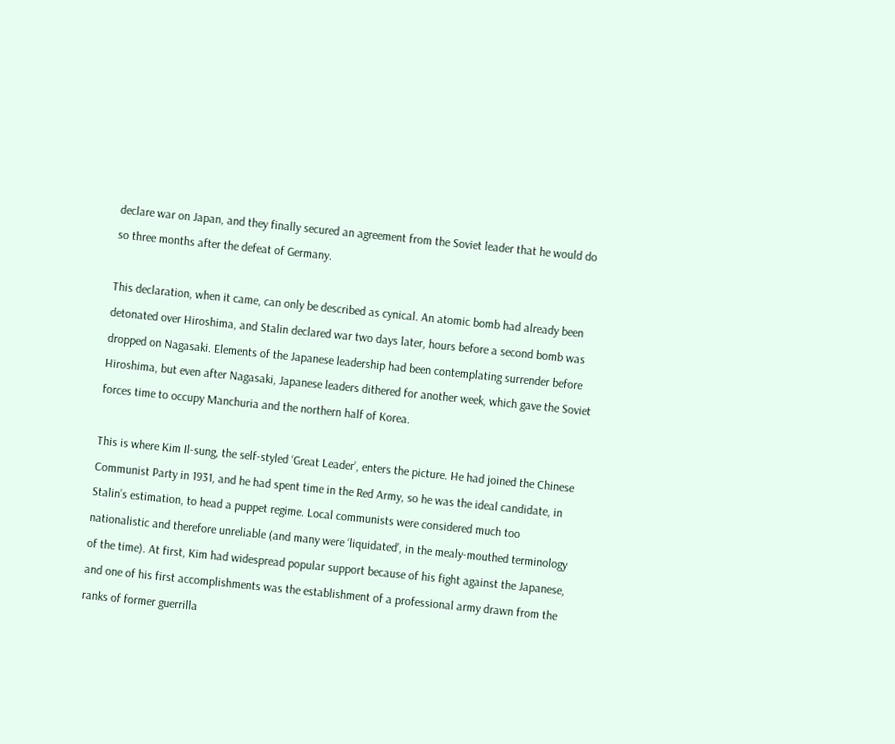declare war on Japan, and they finally secured an agreement from the Soviet leader that he would do so three months after the defeat of Germany.

This declaration, when it came, can only be described as cynical. An atomic bomb had already been detonated over Hiroshima, and Stalin declared war two days later, hours before a second bomb was dropped on Nagasaki. Elements of the Japanese leadership had been contemplating surrender before Hiroshima, but even after Nagasaki, Japanese leaders dithered for another week, which gave the Soviet forces time to occupy Manchuria and the northern half of Korea.

This is where Kim Il-sung, the self-styled ‘Great Leader’, enters the picture. He had joined the Chinese Communist Party in 1931, and he had spent time in the Red Army, so he was the ideal candidate, in Stalin’s estimation, to head a puppet regime. Local communists were considered much too nationalistic and therefore unreliable (and many were ‘liquidated’, in the mealy-mouthed terminology of the time). At first, Kim had widespread popular support because of his fight against the Japanese, and one of his first accomplishments was the establishment of a professional army drawn from the ranks of former guerrilla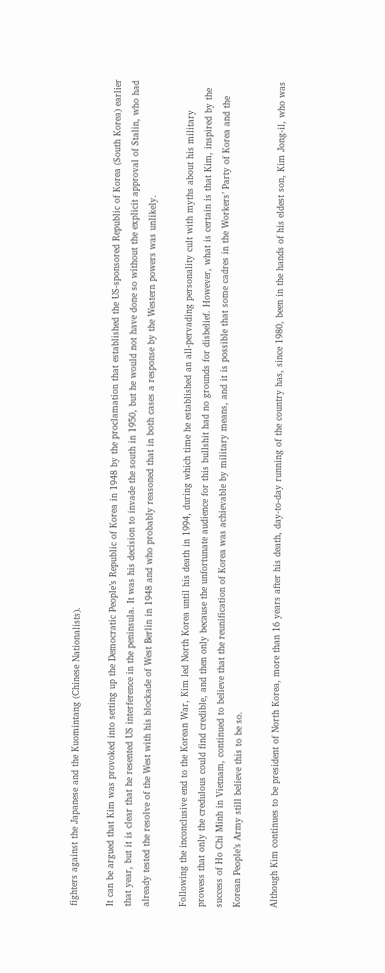fighters against the Japanese and the Kuomintang (Chinese Nationalists).

It can be argued that Kim was provoked into setting up the Democratic People’s Republic of Korea in 1948 by the proclamation that established the US-sponsored Republic of Korea (South Korea) earlier that year, but it is clear that he resented US interference in the peninsula. It was his decision to invade the south in 1950, but he would not have done so without the explicit approval of Stalin, who had already tested the resolve of the West with his blockade of West Berlin in 1948 and who probably reasoned that in both cases a response by the Western powers was unlikely.

Following the inconclusive end to the Korean War, Kim led North Korea until his death in 1994, during which time he established an all-pervading personality cult with myths about his military prowess that only the credulous could find credible, and then only because the unfortunate audience for this bullshit had no grounds for disbelief. However, what is certain is that Kim, inspired by the success of Ho Chi Minh in Vietnam, continued to believe that the reunification of Korea was achievable by military means, and it is possible that some cadres in the Workers’ Party of Korea and the Korean People’s Army still believe this to be so.

Although Kim continues to be president of North Korea, more than 16 years after his death, day-to-day running of the country has, since 1980, been in the hands of his eldest son, Kim Jong-il, who was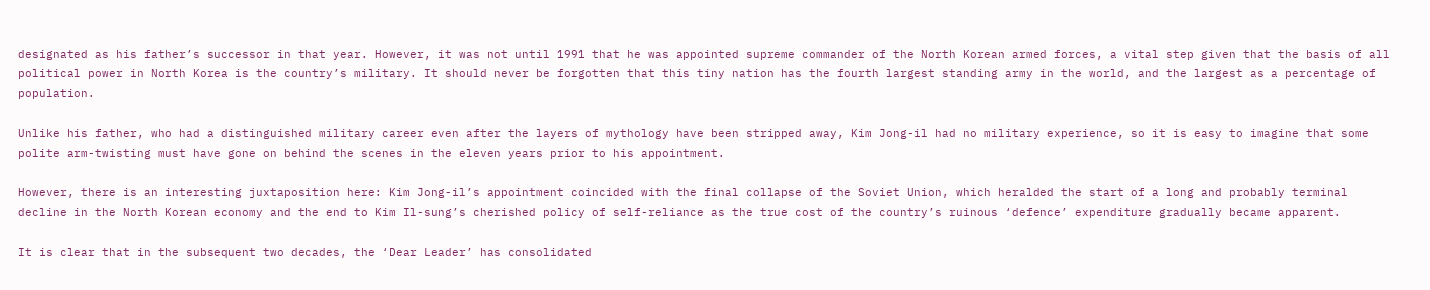designated as his father’s successor in that year. However, it was not until 1991 that he was appointed supreme commander of the North Korean armed forces, a vital step given that the basis of all political power in North Korea is the country’s military. It should never be forgotten that this tiny nation has the fourth largest standing army in the world, and the largest as a percentage of population.

Unlike his father, who had a distinguished military career even after the layers of mythology have been stripped away, Kim Jong-il had no military experience, so it is easy to imagine that some polite arm-twisting must have gone on behind the scenes in the eleven years prior to his appointment.

However, there is an interesting juxtaposition here: Kim Jong-il’s appointment coincided with the final collapse of the Soviet Union, which heralded the start of a long and probably terminal decline in the North Korean economy and the end to Kim Il-sung’s cherished policy of self-reliance as the true cost of the country’s ruinous ‘defence’ expenditure gradually became apparent.

It is clear that in the subsequent two decades, the ‘Dear Leader’ has consolidated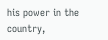his power in the country,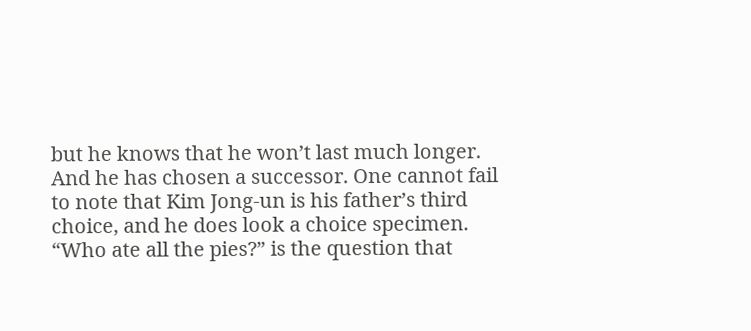but he knows that he won’t last much longer. And he has chosen a successor. One cannot fail to note that Kim Jong-un is his father’s third choice, and he does look a choice specimen. “Who ate all the pies?” is the question that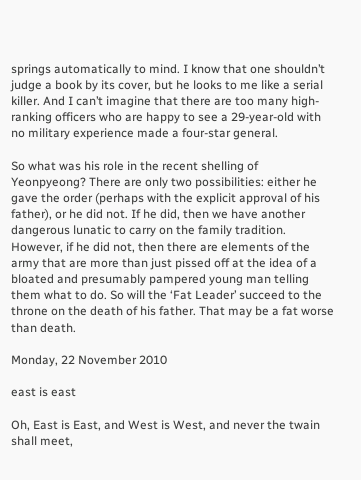springs automatically to mind. I know that one shouldn’t judge a book by its cover, but he looks to me like a serial killer. And I can’t imagine that there are too many high-ranking officers who are happy to see a 29-year-old with no military experience made a four-star general.

So what was his role in the recent shelling of Yeonpyeong? There are only two possibilities: either he gave the order (perhaps with the explicit approval of his father), or he did not. If he did, then we have another dangerous lunatic to carry on the family tradition. However, if he did not, then there are elements of the army that are more than just pissed off at the idea of a bloated and presumably pampered young man telling them what to do. So will the ‘Fat Leader’ succeed to the throne on the death of his father. That may be a fat worse than death.

Monday, 22 November 2010

east is east

Oh, East is East, and West is West, and never the twain shall meet,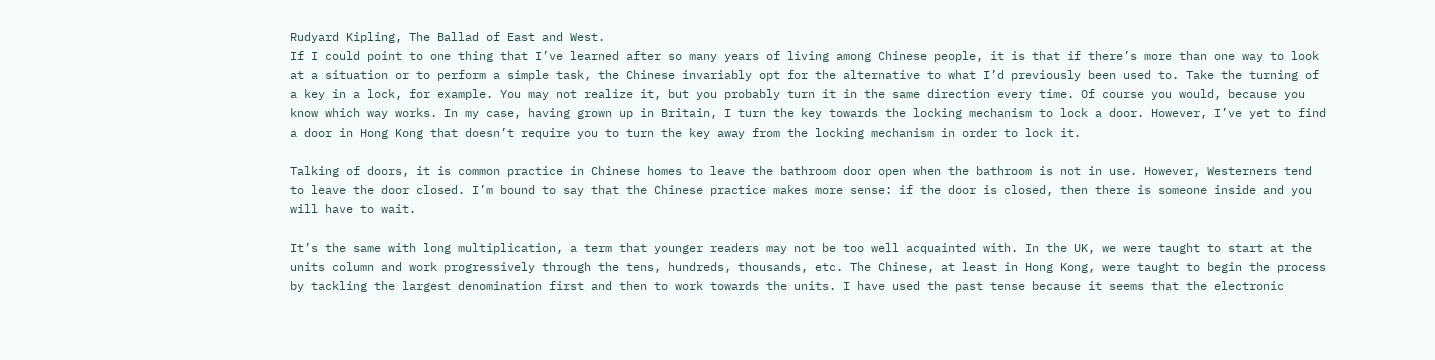Rudyard Kipling, The Ballad of East and West.
If I could point to one thing that I’ve learned after so many years of living among Chinese people, it is that if there’s more than one way to look at a situation or to perform a simple task, the Chinese invariably opt for the alternative to what I’d previously been used to. Take the turning of a key in a lock, for example. You may not realize it, but you probably turn it in the same direction every time. Of course you would, because you know which way works. In my case, having grown up in Britain, I turn the key towards the locking mechanism to lock a door. However, I’ve yet to find a door in Hong Kong that doesn’t require you to turn the key away from the locking mechanism in order to lock it.

Talking of doors, it is common practice in Chinese homes to leave the bathroom door open when the bathroom is not in use. However, Westerners tend to leave the door closed. I’m bound to say that the Chinese practice makes more sense: if the door is closed, then there is someone inside and you will have to wait.

It’s the same with long multiplication, a term that younger readers may not be too well acquainted with. In the UK, we were taught to start at the units column and work progressively through the tens, hundreds, thousands, etc. The Chinese, at least in Hong Kong, were taught to begin the process by tackling the largest denomination first and then to work towards the units. I have used the past tense because it seems that the electronic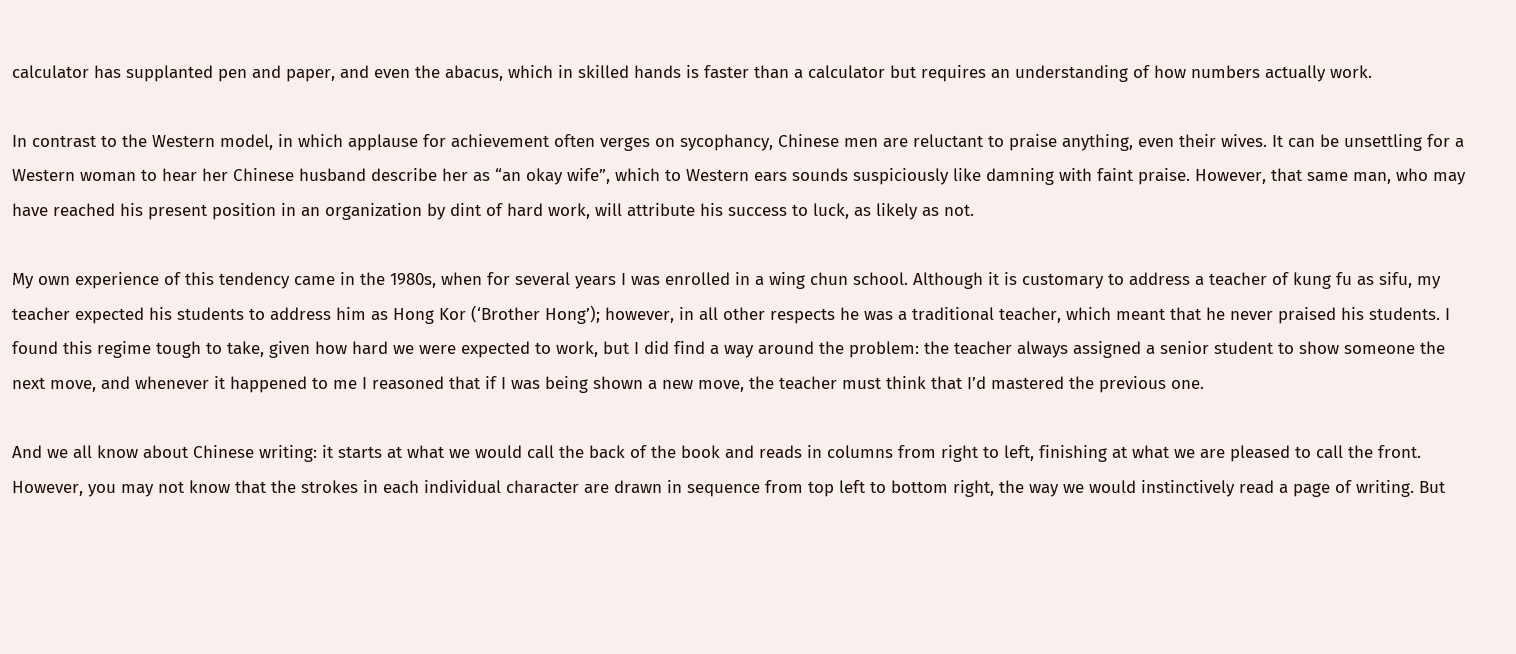calculator has supplanted pen and paper, and even the abacus, which in skilled hands is faster than a calculator but requires an understanding of how numbers actually work.

In contrast to the Western model, in which applause for achievement often verges on sycophancy, Chinese men are reluctant to praise anything, even their wives. It can be unsettling for a Western woman to hear her Chinese husband describe her as “an okay wife”, which to Western ears sounds suspiciously like damning with faint praise. However, that same man, who may have reached his present position in an organization by dint of hard work, will attribute his success to luck, as likely as not.

My own experience of this tendency came in the 1980s, when for several years I was enrolled in a wing chun school. Although it is customary to address a teacher of kung fu as sifu, my teacher expected his students to address him as Hong Kor (‘Brother Hong’); however, in all other respects he was a traditional teacher, which meant that he never praised his students. I found this regime tough to take, given how hard we were expected to work, but I did find a way around the problem: the teacher always assigned a senior student to show someone the next move, and whenever it happened to me I reasoned that if I was being shown a new move, the teacher must think that I’d mastered the previous one.

And we all know about Chinese writing: it starts at what we would call the back of the book and reads in columns from right to left, finishing at what we are pleased to call the front. However, you may not know that the strokes in each individual character are drawn in sequence from top left to bottom right, the way we would instinctively read a page of writing. But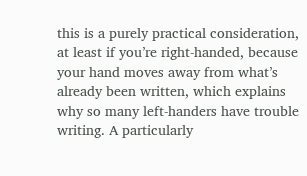this is a purely practical consideration, at least if you’re right-handed, because your hand moves away from what’s already been written, which explains why so many left-handers have trouble writing. A particularly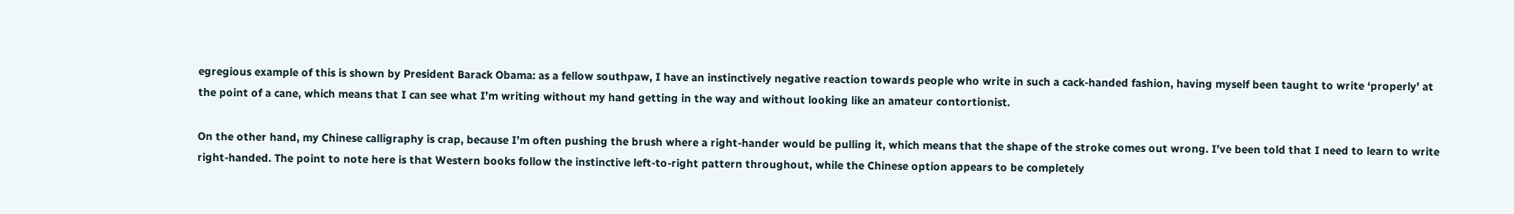egregious example of this is shown by President Barack Obama: as a fellow southpaw, I have an instinctively negative reaction towards people who write in such a cack-handed fashion, having myself been taught to write ‘properly’ at the point of a cane, which means that I can see what I’m writing without my hand getting in the way and without looking like an amateur contortionist.

On the other hand, my Chinese calligraphy is crap, because I’m often pushing the brush where a right-hander would be pulling it, which means that the shape of the stroke comes out wrong. I’ve been told that I need to learn to write right-handed. The point to note here is that Western books follow the instinctive left-to-right pattern throughout, while the Chinese option appears to be completely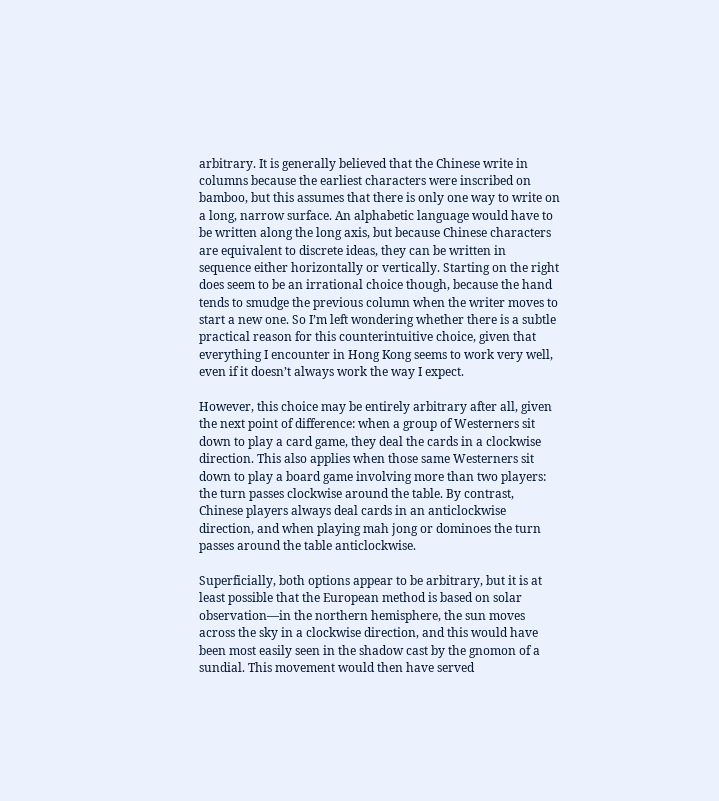arbitrary. It is generally believed that the Chinese write in columns because the earliest characters were inscribed on bamboo, but this assumes that there is only one way to write on a long, narrow surface. An alphabetic language would have to be written along the long axis, but because Chinese characters are equivalent to discrete ideas, they can be written in sequence either horizontally or vertically. Starting on the right does seem to be an irrational choice though, because the hand tends to smudge the previous column when the writer moves to start a new one. So I’m left wondering whether there is a subtle practical reason for this counterintuitive choice, given that everything I encounter in Hong Kong seems to work very well, even if it doesn’t always work the way I expect.

However, this choice may be entirely arbitrary after all, given the next point of difference: when a group of Westerners sit down to play a card game, they deal the cards in a clockwise direction. This also applies when those same Westerners sit down to play a board game involving more than two players: the turn passes clockwise around the table. By contrast, Chinese players always deal cards in an anticlockwise direction, and when playing mah jong or dominoes the turn passes around the table anticlockwise.

Superficially, both options appear to be arbitrary, but it is at least possible that the European method is based on solar observation—in the northern hemisphere, the sun moves across the sky in a clockwise direction, and this would have been most easily seen in the shadow cast by the gnomon of a sundial. This movement would then have served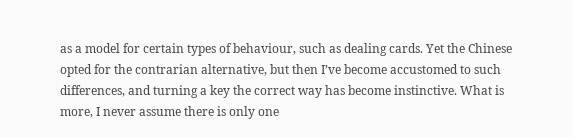as a model for certain types of behaviour, such as dealing cards. Yet the Chinese opted for the contrarian alternative, but then I’ve become accustomed to such differences, and turning a key the correct way has become instinctive. What is more, I never assume there is only one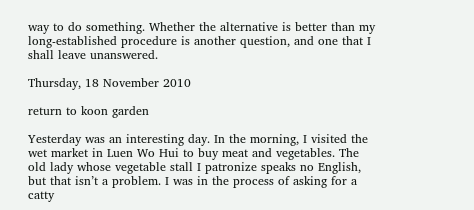way to do something. Whether the alternative is better than my long-established procedure is another question, and one that I shall leave unanswered.

Thursday, 18 November 2010

return to koon garden

Yesterday was an interesting day. In the morning, I visited the wet market in Luen Wo Hui to buy meat and vegetables. The old lady whose vegetable stall I patronize speaks no English, but that isn’t a problem. I was in the process of asking for a catty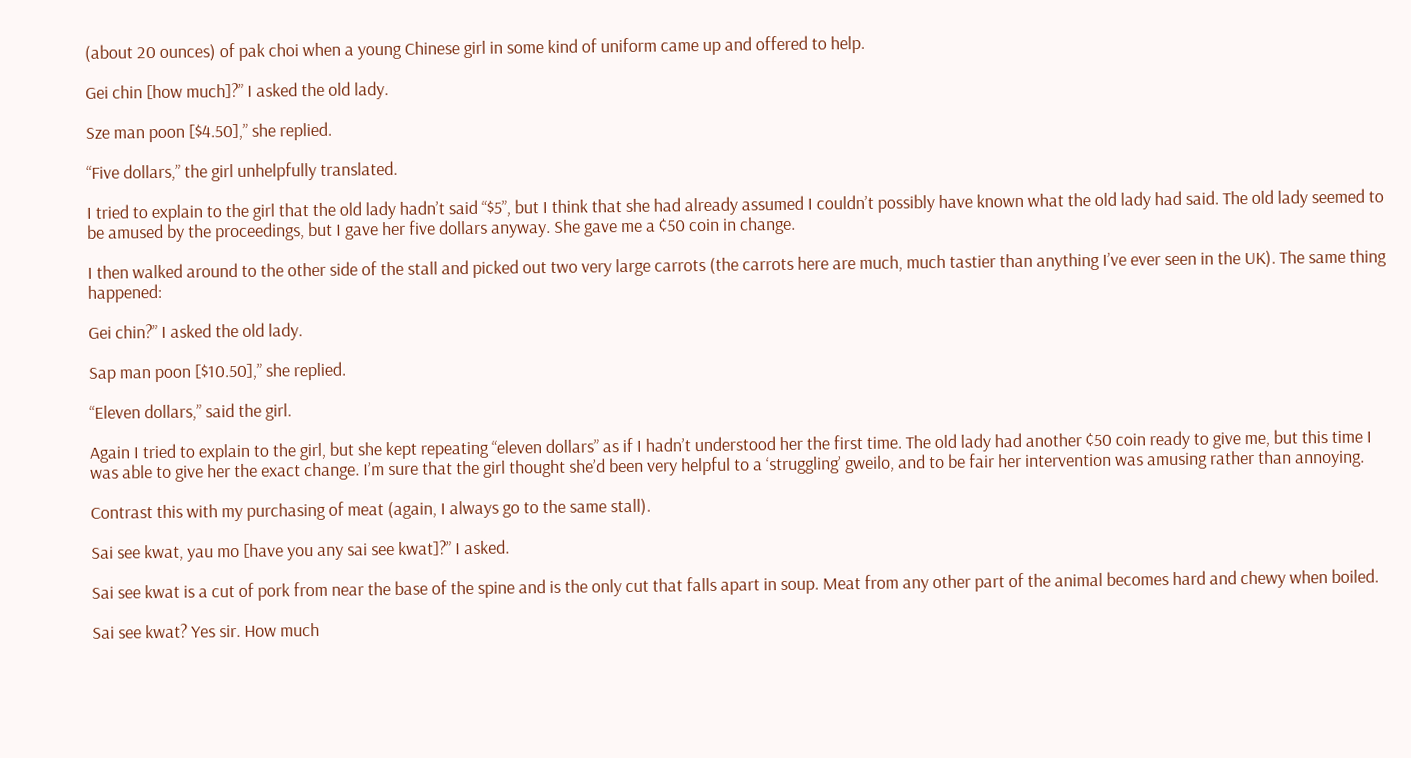(about 20 ounces) of pak choi when a young Chinese girl in some kind of uniform came up and offered to help.

Gei chin [how much]?” I asked the old lady.

Sze man poon [$4.50],” she replied.

“Five dollars,” the girl unhelpfully translated.

I tried to explain to the girl that the old lady hadn’t said “$5”, but I think that she had already assumed I couldn’t possibly have known what the old lady had said. The old lady seemed to be amused by the proceedings, but I gave her five dollars anyway. She gave me a ¢50 coin in change.

I then walked around to the other side of the stall and picked out two very large carrots (the carrots here are much, much tastier than anything I’ve ever seen in the UK). The same thing happened:

Gei chin?” I asked the old lady.

Sap man poon [$10.50],” she replied.

“Eleven dollars,” said the girl.

Again I tried to explain to the girl, but she kept repeating “eleven dollars” as if I hadn’t understood her the first time. The old lady had another ¢50 coin ready to give me, but this time I was able to give her the exact change. I’m sure that the girl thought she’d been very helpful to a ‘struggling’ gweilo, and to be fair her intervention was amusing rather than annoying.

Contrast this with my purchasing of meat (again, I always go to the same stall).

Sai see kwat, yau mo [have you any sai see kwat]?” I asked.

Sai see kwat is a cut of pork from near the base of the spine and is the only cut that falls apart in soup. Meat from any other part of the animal becomes hard and chewy when boiled.

Sai see kwat? Yes sir. How much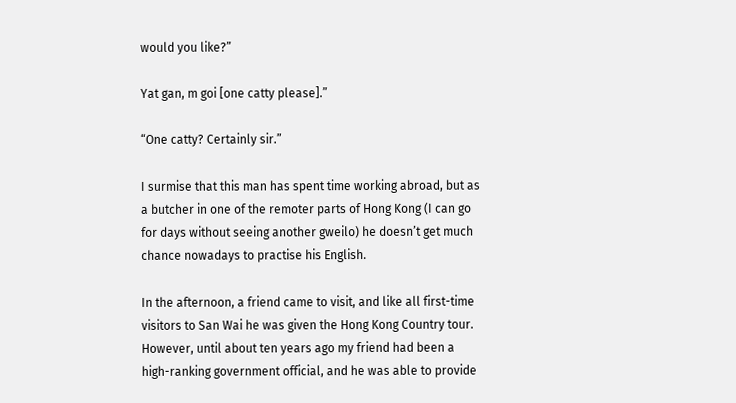would you like?”

Yat gan, m goi [one catty please].”

“One catty? Certainly sir.”

I surmise that this man has spent time working abroad, but as a butcher in one of the remoter parts of Hong Kong (I can go for days without seeing another gweilo) he doesn’t get much chance nowadays to practise his English.

In the afternoon, a friend came to visit, and like all first-time visitors to San Wai he was given the Hong Kong Country tour. However, until about ten years ago my friend had been a high-ranking government official, and he was able to provide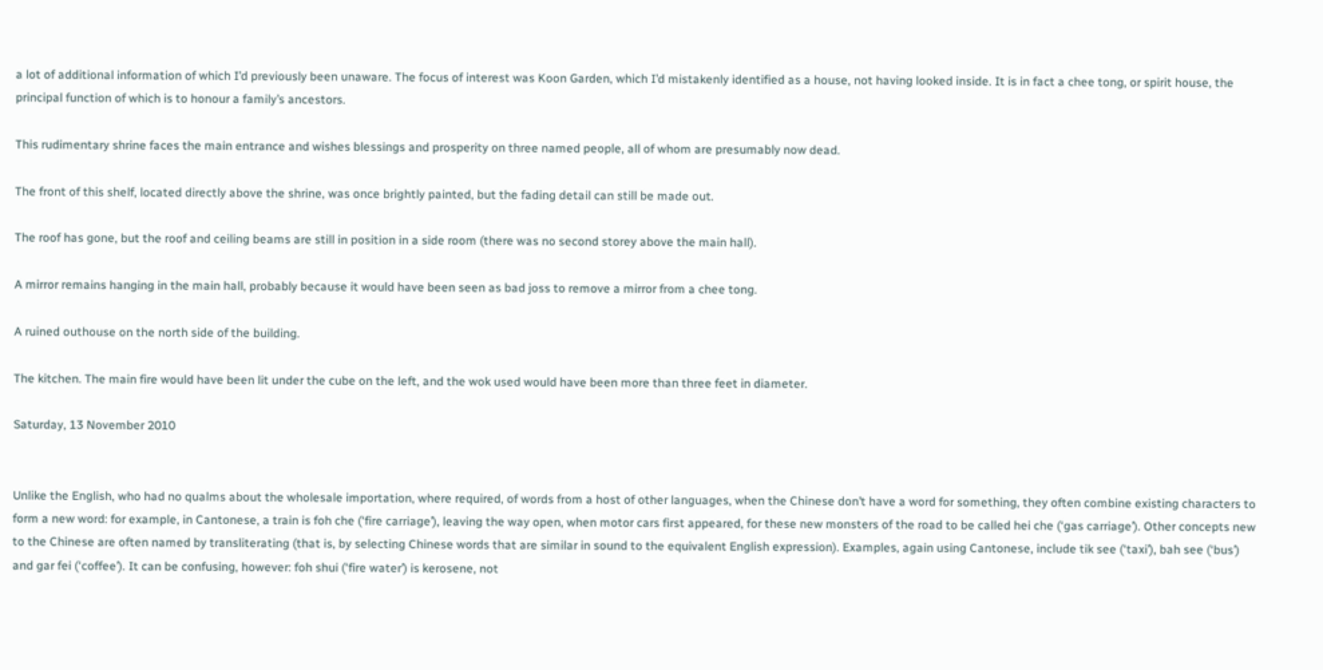a lot of additional information of which I’d previously been unaware. The focus of interest was Koon Garden, which I’d mistakenly identified as a house, not having looked inside. It is in fact a chee tong, or spirit house, the principal function of which is to honour a family’s ancestors.

This rudimentary shrine faces the main entrance and wishes blessings and prosperity on three named people, all of whom are presumably now dead.

The front of this shelf, located directly above the shrine, was once brightly painted, but the fading detail can still be made out.

The roof has gone, but the roof and ceiling beams are still in position in a side room (there was no second storey above the main hall).

A mirror remains hanging in the main hall, probably because it would have been seen as bad joss to remove a mirror from a chee tong.

A ruined outhouse on the north side of the building.

The kitchen. The main fire would have been lit under the cube on the left, and the wok used would have been more than three feet in diameter.

Saturday, 13 November 2010


Unlike the English, who had no qualms about the wholesale importation, where required, of words from a host of other languages, when the Chinese don’t have a word for something, they often combine existing characters to form a new word: for example, in Cantonese, a train is foh che (‘fire carriage’), leaving the way open, when motor cars first appeared, for these new monsters of the road to be called hei che (‘gas carriage’). Other concepts new to the Chinese are often named by transliterating (that is, by selecting Chinese words that are similar in sound to the equivalent English expression). Examples, again using Cantonese, include tik see (‘taxi’), bah see (‘bus’) and gar fei (‘coffee’). It can be confusing, however: foh shui (‘fire water’) is kerosene, not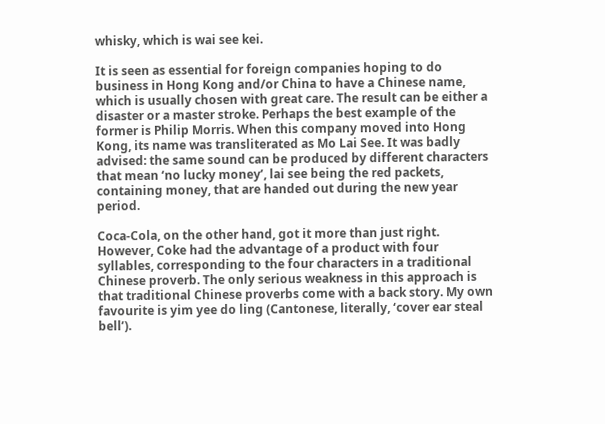whisky, which is wai see kei.

It is seen as essential for foreign companies hoping to do business in Hong Kong and/or China to have a Chinese name, which is usually chosen with great care. The result can be either a disaster or a master stroke. Perhaps the best example of the former is Philip Morris. When this company moved into Hong Kong, its name was transliterated as Mo Lai See. It was badly advised: the same sound can be produced by different characters that mean ‘no lucky money’, lai see being the red packets, containing money, that are handed out during the new year period.

Coca-Cola, on the other hand, got it more than just right. However, Coke had the advantage of a product with four syllables, corresponding to the four characters in a traditional Chinese proverb. The only serious weakness in this approach is that traditional Chinese proverbs come with a back story. My own favourite is yim yee do ling (Cantonese, literally, ‘cover ear steal bell’).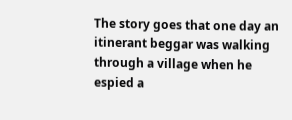The story goes that one day an itinerant beggar was walking through a village when he espied a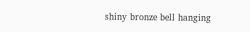shiny bronze bell hanging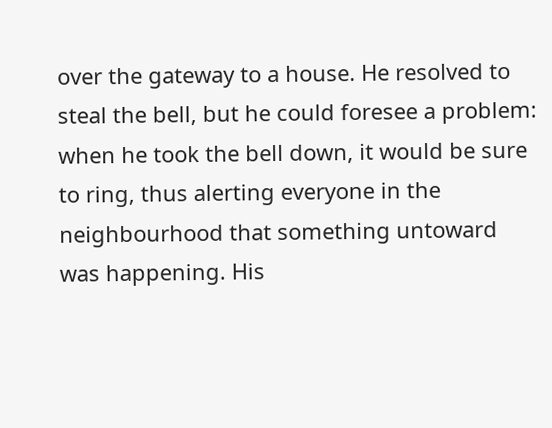over the gateway to a house. He resolved to steal the bell, but he could foresee a problem: when he took the bell down, it would be sure to ring, thus alerting everyone in the neighbourhood that something untoward was happening. His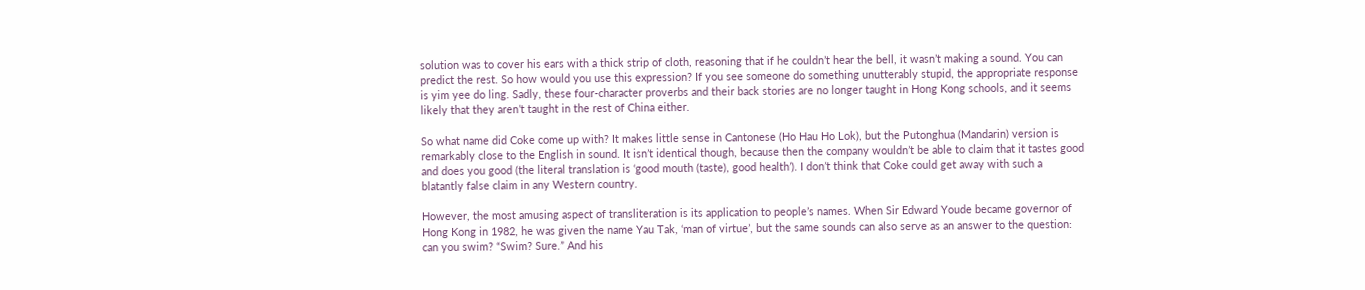solution was to cover his ears with a thick strip of cloth, reasoning that if he couldn’t hear the bell, it wasn’t making a sound. You can predict the rest. So how would you use this expression? If you see someone do something unutterably stupid, the appropriate response is yim yee do ling. Sadly, these four-character proverbs and their back stories are no longer taught in Hong Kong schools, and it seems likely that they aren’t taught in the rest of China either.

So what name did Coke come up with? It makes little sense in Cantonese (Ho Hau Ho Lok), but the Putonghua (Mandarin) version is remarkably close to the English in sound. It isn’t identical though, because then the company wouldn’t be able to claim that it tastes good and does you good (the literal translation is ‘good mouth (taste), good health’). I don’t think that Coke could get away with such a blatantly false claim in any Western country.

However, the most amusing aspect of transliteration is its application to people’s names. When Sir Edward Youde became governor of Hong Kong in 1982, he was given the name Yau Tak, ‘man of virtue’, but the same sounds can also serve as an answer to the question: can you swim? “Swim? Sure.” And his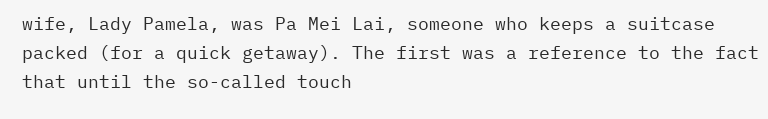wife, Lady Pamela, was Pa Mei Lai, someone who keeps a suitcase packed (for a quick getaway). The first was a reference to the fact that until the so-called touch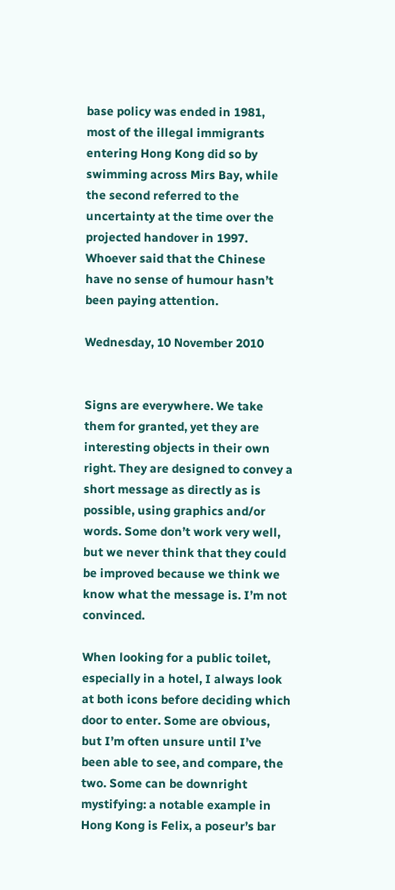base policy was ended in 1981, most of the illegal immigrants entering Hong Kong did so by swimming across Mirs Bay, while the second referred to the uncertainty at the time over the projected handover in 1997. Whoever said that the Chinese have no sense of humour hasn’t been paying attention.

Wednesday, 10 November 2010


Signs are everywhere. We take them for granted, yet they are interesting objects in their own right. They are designed to convey a short message as directly as is possible, using graphics and/or words. Some don’t work very well, but we never think that they could be improved because we think we know what the message is. I’m not convinced.

When looking for a public toilet, especially in a hotel, I always look at both icons before deciding which door to enter. Some are obvious, but I’m often unsure until I’ve been able to see, and compare, the two. Some can be downright mystifying: a notable example in Hong Kong is Felix, a poseur’s bar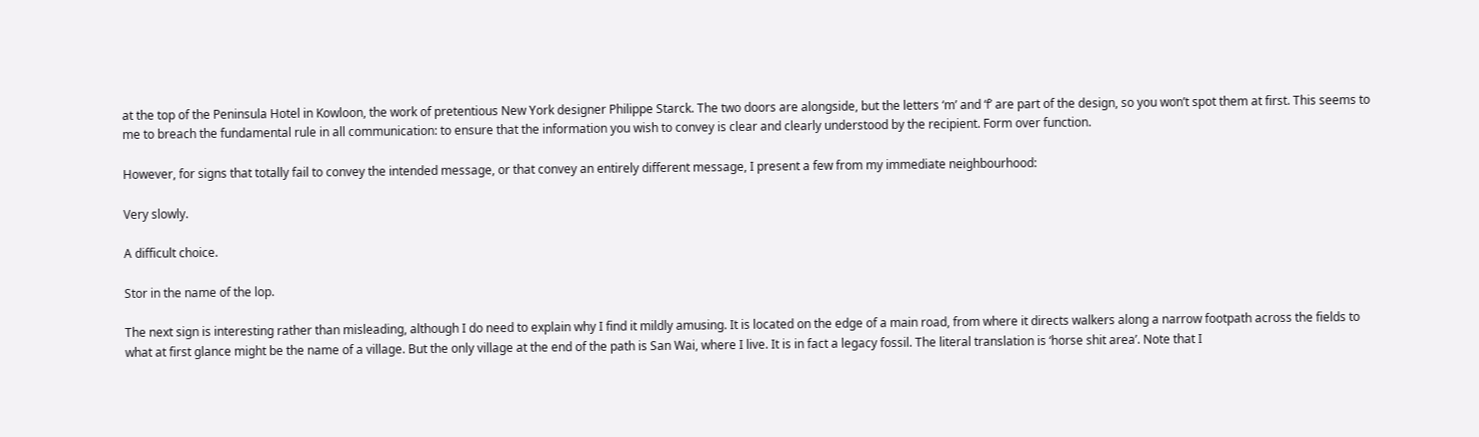at the top of the Peninsula Hotel in Kowloon, the work of pretentious New York designer Philippe Starck. The two doors are alongside, but the letters ‘m’ and ‘f’ are part of the design, so you won’t spot them at first. This seems to me to breach the fundamental rule in all communication: to ensure that the information you wish to convey is clear and clearly understood by the recipient. Form over function.

However, for signs that totally fail to convey the intended message, or that convey an entirely different message, I present a few from my immediate neighbourhood:

Very slowly.

A difficult choice.

Stor in the name of the lop.

The next sign is interesting rather than misleading, although I do need to explain why I find it mildly amusing. It is located on the edge of a main road, from where it directs walkers along a narrow footpath across the fields to what at first glance might be the name of a village. But the only village at the end of the path is San Wai, where I live. It is in fact a legacy fossil. The literal translation is ‘horse shit area’. Note that I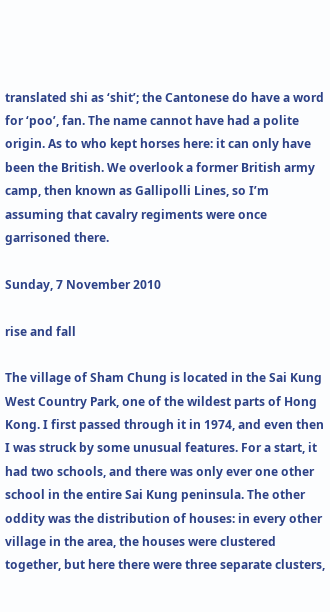translated shi as ‘shit’; the Cantonese do have a word for ‘poo’, fan. The name cannot have had a polite origin. As to who kept horses here: it can only have been the British. We overlook a former British army camp, then known as Gallipolli Lines, so I’m assuming that cavalry regiments were once garrisoned there.

Sunday, 7 November 2010

rise and fall

The village of Sham Chung is located in the Sai Kung West Country Park, one of the wildest parts of Hong Kong. I first passed through it in 1974, and even then I was struck by some unusual features. For a start, it had two schools, and there was only ever one other school in the entire Sai Kung peninsula. The other oddity was the distribution of houses: in every other village in the area, the houses were clustered together, but here there were three separate clusters,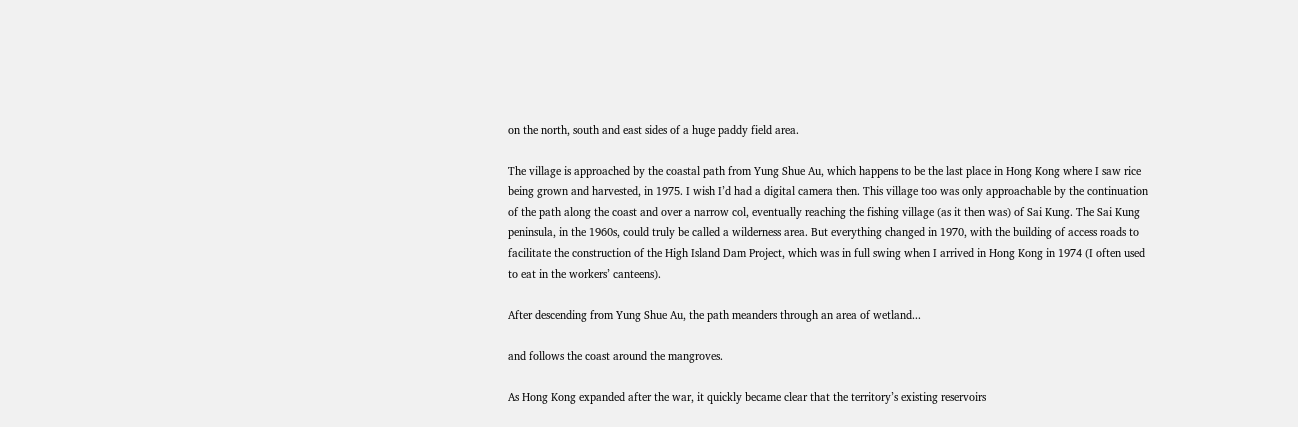on the north, south and east sides of a huge paddy field area.

The village is approached by the coastal path from Yung Shue Au, which happens to be the last place in Hong Kong where I saw rice being grown and harvested, in 1975. I wish I’d had a digital camera then. This village too was only approachable by the continuation of the path along the coast and over a narrow col, eventually reaching the fishing village (as it then was) of Sai Kung. The Sai Kung peninsula, in the 1960s, could truly be called a wilderness area. But everything changed in 1970, with the building of access roads to facilitate the construction of the High Island Dam Project, which was in full swing when I arrived in Hong Kong in 1974 (I often used to eat in the workers’ canteens).

After descending from Yung Shue Au, the path meanders through an area of wetland...

and follows the coast around the mangroves.

As Hong Kong expanded after the war, it quickly became clear that the territory’s existing reservoirs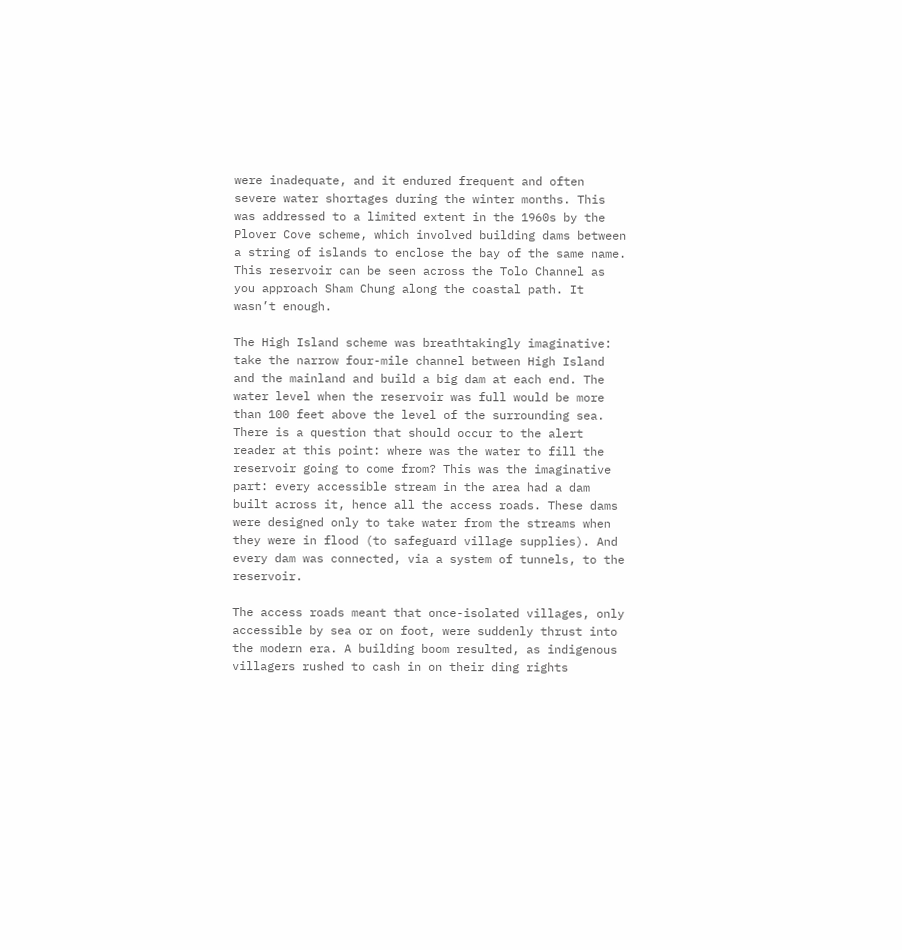were inadequate, and it endured frequent and often severe water shortages during the winter months. This was addressed to a limited extent in the 1960s by the Plover Cove scheme, which involved building dams between a string of islands to enclose the bay of the same name. This reservoir can be seen across the Tolo Channel as you approach Sham Chung along the coastal path. It wasn’t enough.

The High Island scheme was breathtakingly imaginative: take the narrow four-mile channel between High Island and the mainland and build a big dam at each end. The water level when the reservoir was full would be more than 100 feet above the level of the surrounding sea. There is a question that should occur to the alert reader at this point: where was the water to fill the reservoir going to come from? This was the imaginative part: every accessible stream in the area had a dam built across it, hence all the access roads. These dams were designed only to take water from the streams when they were in flood (to safeguard village supplies). And every dam was connected, via a system of tunnels, to the reservoir.

The access roads meant that once-isolated villages, only accessible by sea or on foot, were suddenly thrust into the modern era. A building boom resulted, as indigenous villagers rushed to cash in on their ding rights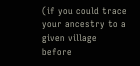(if you could trace your ancestry to a given village before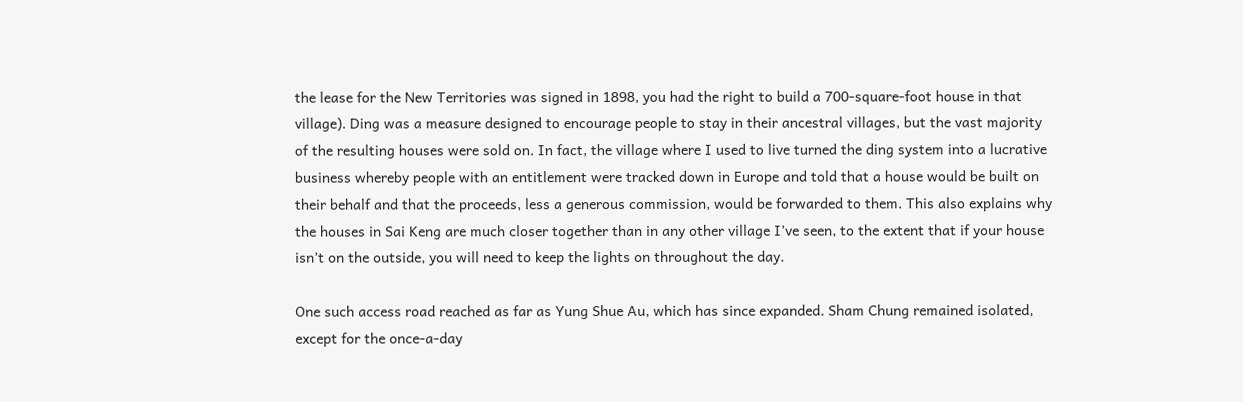the lease for the New Territories was signed in 1898, you had the right to build a 700-square-foot house in that village). Ding was a measure designed to encourage people to stay in their ancestral villages, but the vast majority of the resulting houses were sold on. In fact, the village where I used to live turned the ding system into a lucrative business whereby people with an entitlement were tracked down in Europe and told that a house would be built on their behalf and that the proceeds, less a generous commission, would be forwarded to them. This also explains why the houses in Sai Keng are much closer together than in any other village I’ve seen, to the extent that if your house isn’t on the outside, you will need to keep the lights on throughout the day.

One such access road reached as far as Yung Shue Au, which has since expanded. Sham Chung remained isolated, except for the once-a-day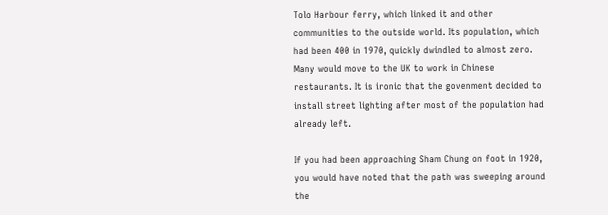Tolo Harbour ferry, which linked it and other communities to the outside world. Its population, which had been 400 in 1970, quickly dwindled to almost zero. Many would move to the UK to work in Chinese restaurants. It is ironic that the govenment decided to install street lighting after most of the population had already left.

If you had been approaching Sham Chung on foot in 1920, you would have noted that the path was sweeping around the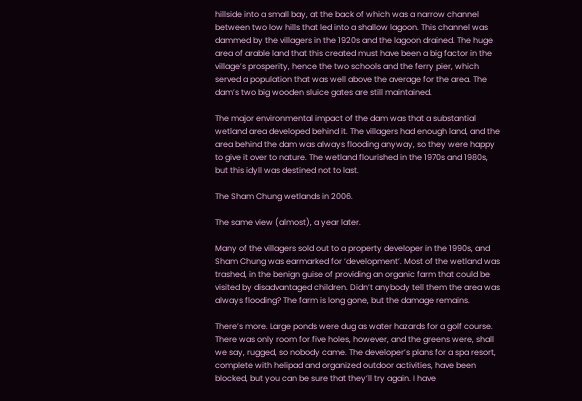hillside into a small bay, at the back of which was a narrow channel between two low hills that led into a shallow lagoon. This channel was dammed by the villagers in the 1920s and the lagoon drained. The huge area of arable land that this created must have been a big factor in the village’s prosperity, hence the two schools and the ferry pier, which served a population that was well above the average for the area. The dam’s two big wooden sluice gates are still maintained.

The major environmental impact of the dam was that a substantial wetland area developed behind it. The villagers had enough land, and the area behind the dam was always flooding anyway, so they were happy to give it over to nature. The wetland flourished in the 1970s and 1980s, but this idyll was destined not to last.

The Sham Chung wetlands in 2006.

The same view (almost), a year later.

Many of the villagers sold out to a property developer in the 1990s, and Sham Chung was earmarked for ‘development’. Most of the wetland was trashed, in the benign guise of providing an organic farm that could be visited by disadvantaged children. Didn’t anybody tell them the area was always flooding? The farm is long gone, but the damage remains.

There’s more. Large ponds were dug as water hazards for a golf course. There was only room for five holes, however, and the greens were, shall we say, rugged, so nobody came. The developer’s plans for a spa resort, complete with helipad and organized outdoor activities, have been blocked, but you can be sure that they’ll try again. I have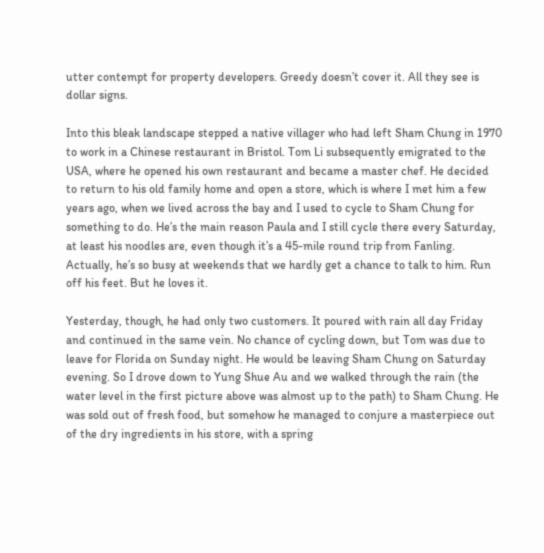utter contempt for property developers. Greedy doesn’t cover it. All they see is dollar signs.

Into this bleak landscape stepped a native villager who had left Sham Chung in 1970 to work in a Chinese restaurant in Bristol. Tom Li subsequently emigrated to the USA, where he opened his own restaurant and became a master chef. He decided to return to his old family home and open a store, which is where I met him a few years ago, when we lived across the bay and I used to cycle to Sham Chung for something to do. He’s the main reason Paula and I still cycle there every Saturday, at least his noodles are, even though it’s a 45-mile round trip from Fanling. Actually, he’s so busy at weekends that we hardly get a chance to talk to him. Run off his feet. But he loves it.

Yesterday, though, he had only two customers. It poured with rain all day Friday and continued in the same vein. No chance of cycling down, but Tom was due to leave for Florida on Sunday night. He would be leaving Sham Chung on Saturday evening. So I drove down to Yung Shue Au and we walked through the rain (the water level in the first picture above was almost up to the path) to Sham Chung. He was sold out of fresh food, but somehow he managed to conjure a masterpiece out of the dry ingredients in his store, with a spring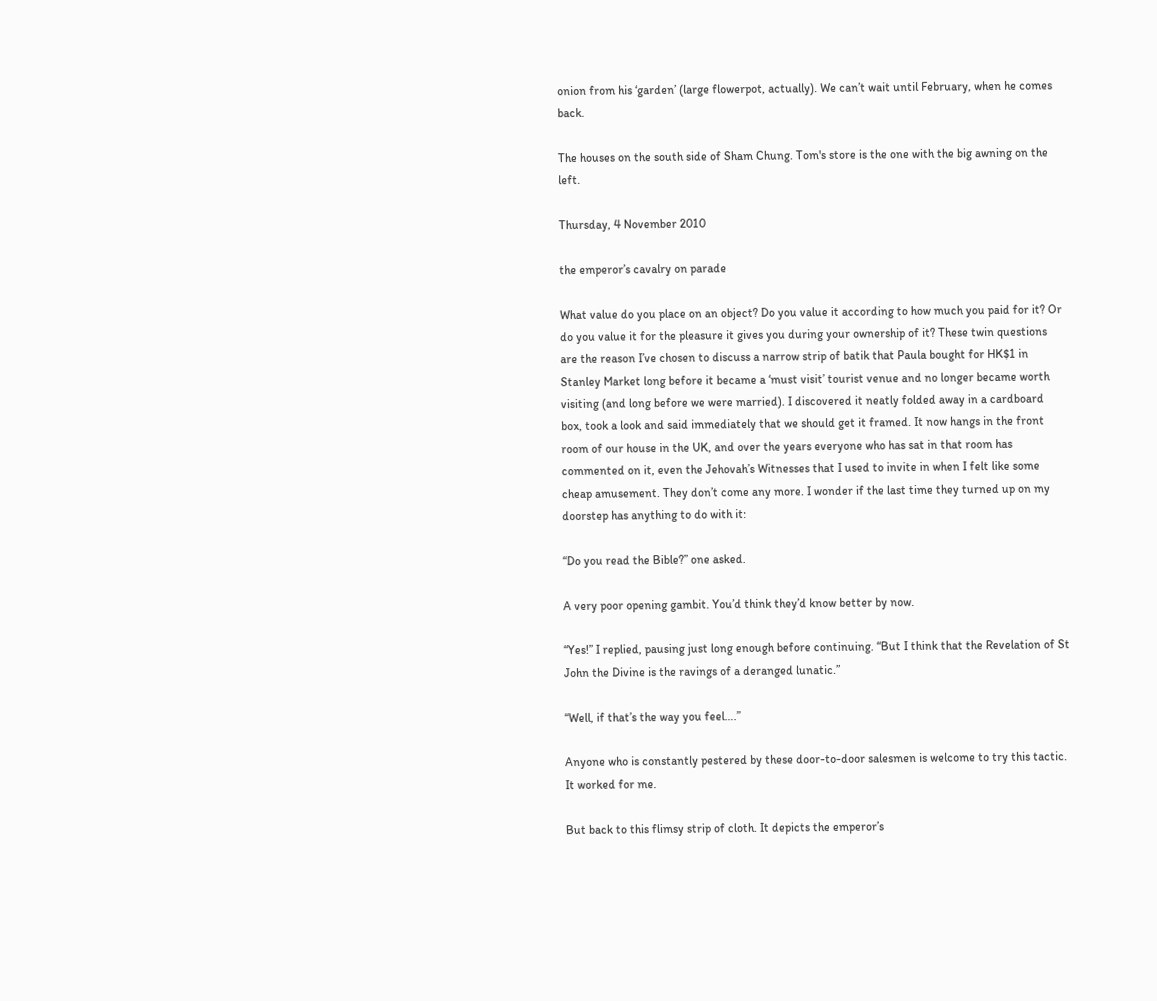onion from his ‘garden’ (large flowerpot, actually). We can’t wait until February, when he comes back.

The houses on the south side of Sham Chung. Tom's store is the one with the big awning on the left.

Thursday, 4 November 2010

the emperor’s cavalry on parade

What value do you place on an object? Do you value it according to how much you paid for it? Or do you value it for the pleasure it gives you during your ownership of it? These twin questions are the reason I’ve chosen to discuss a narrow strip of batik that Paula bought for HK$1 in Stanley Market long before it became a ‘must visit’ tourist venue and no longer became worth visiting (and long before we were married). I discovered it neatly folded away in a cardboard box, took a look and said immediately that we should get it framed. It now hangs in the front room of our house in the UK, and over the years everyone who has sat in that room has commented on it, even the Jehovah’s Witnesses that I used to invite in when I felt like some cheap amusement. They don’t come any more. I wonder if the last time they turned up on my doorstep has anything to do with it:

“Do you read the Bible?” one asked.

A very poor opening gambit. You’d think they’d know better by now.

“Yes!” I replied, pausing just long enough before continuing. “But I think that the Revelation of St John the Divine is the ravings of a deranged lunatic.”

“Well, if that’s the way you feel….”

Anyone who is constantly pestered by these door-to-door salesmen is welcome to try this tactic. It worked for me.

But back to this flimsy strip of cloth. It depicts the emperor’s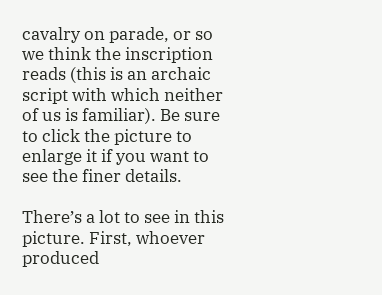cavalry on parade, or so we think the inscription reads (this is an archaic script with which neither of us is familiar). Be sure to click the picture to enlarge it if you want to see the finer details.

There’s a lot to see in this picture. First, whoever produced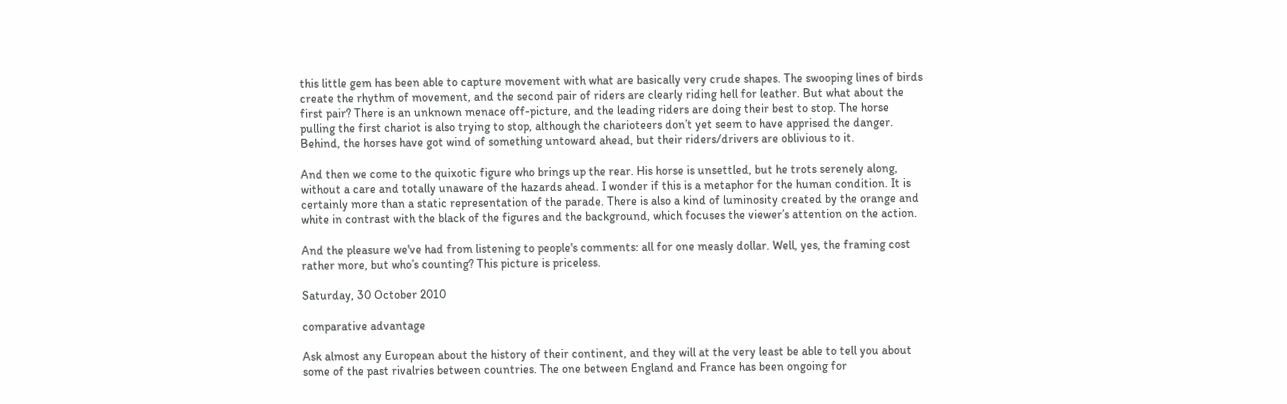this little gem has been able to capture movement with what are basically very crude shapes. The swooping lines of birds create the rhythm of movement, and the second pair of riders are clearly riding hell for leather. But what about the first pair? There is an unknown menace off-picture, and the leading riders are doing their best to stop. The horse pulling the first chariot is also trying to stop, although the charioteers don’t yet seem to have apprised the danger. Behind, the horses have got wind of something untoward ahead, but their riders/drivers are oblivious to it.

And then we come to the quixotic figure who brings up the rear. His horse is unsettled, but he trots serenely along, without a care and totally unaware of the hazards ahead. I wonder if this is a metaphor for the human condition. It is certainly more than a static representation of the parade. There is also a kind of luminosity created by the orange and white in contrast with the black of the figures and the background, which focuses the viewer’s attention on the action.

And the pleasure we've had from listening to people's comments: all for one measly dollar. Well, yes, the framing cost rather more, but who’s counting? This picture is priceless.

Saturday, 30 October 2010

comparative advantage

Ask almost any European about the history of their continent, and they will at the very least be able to tell you about some of the past rivalries between countries. The one between England and France has been ongoing for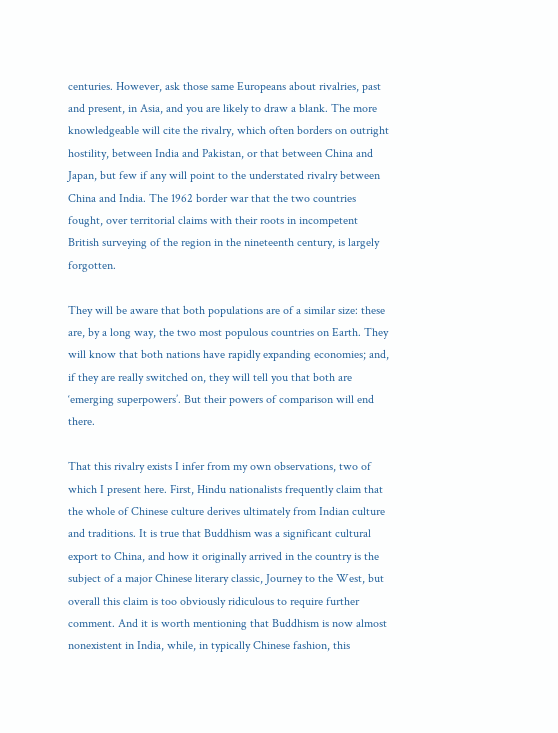centuries. However, ask those same Europeans about rivalries, past and present, in Asia, and you are likely to draw a blank. The more knowledgeable will cite the rivalry, which often borders on outright hostility, between India and Pakistan, or that between China and Japan, but few if any will point to the understated rivalry between China and India. The 1962 border war that the two countries fought, over territorial claims with their roots in incompetent British surveying of the region in the nineteenth century, is largely forgotten.

They will be aware that both populations are of a similar size: these are, by a long way, the two most populous countries on Earth. They will know that both nations have rapidly expanding economies; and, if they are really switched on, they will tell you that both are ‘emerging superpowers’. But their powers of comparison will end there.

That this rivalry exists I infer from my own observations, two of which I present here. First, Hindu nationalists frequently claim that the whole of Chinese culture derives ultimately from Indian culture and traditions. It is true that Buddhism was a significant cultural export to China, and how it originally arrived in the country is the subject of a major Chinese literary classic, Journey to the West, but overall this claim is too obviously ridiculous to require further comment. And it is worth mentioning that Buddhism is now almost nonexistent in India, while, in typically Chinese fashion, this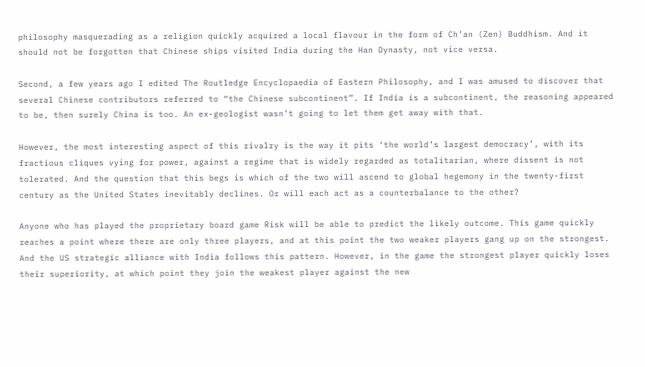philosophy masquerading as a religion quickly acquired a local flavour in the form of Ch’an (Zen) Buddhism. And it should not be forgotten that Chinese ships visited India during the Han Dynasty, not vice versa.

Second, a few years ago I edited The Routledge Encyclopaedia of Eastern Philosophy, and I was amused to discover that several Chinese contributors referred to “the Chinese subcontinent”. If India is a subcontinent, the reasoning appeared to be, then surely China is too. An ex-geologist wasn’t going to let them get away with that.

However, the most interesting aspect of this rivalry is the way it pits ‘the world’s largest democracy’, with its fractious cliques vying for power, against a regime that is widely regarded as totalitarian, where dissent is not tolerated. And the question that this begs is which of the two will ascend to global hegemony in the twenty-first century as the United States inevitably declines. Or will each act as a counterbalance to the other?

Anyone who has played the proprietary board game Risk will be able to predict the likely outcome. This game quickly reaches a point where there are only three players, and at this point the two weaker players gang up on the strongest. And the US strategic alliance with India follows this pattern. However, in the game the strongest player quickly loses their superiority, at which point they join the weakest player against the new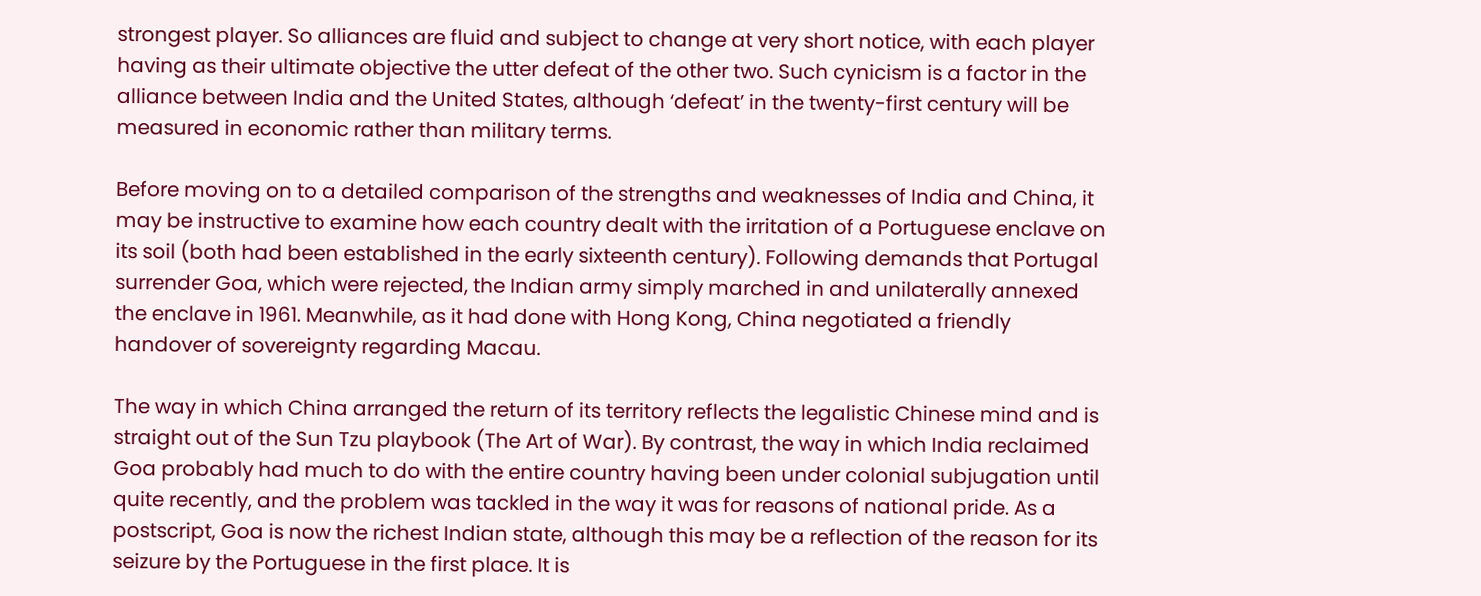strongest player. So alliances are fluid and subject to change at very short notice, with each player having as their ultimate objective the utter defeat of the other two. Such cynicism is a factor in the alliance between India and the United States, although ‘defeat’ in the twenty-first century will be measured in economic rather than military terms.

Before moving on to a detailed comparison of the strengths and weaknesses of India and China, it may be instructive to examine how each country dealt with the irritation of a Portuguese enclave on its soil (both had been established in the early sixteenth century). Following demands that Portugal surrender Goa, which were rejected, the Indian army simply marched in and unilaterally annexed the enclave in 1961. Meanwhile, as it had done with Hong Kong, China negotiated a friendly handover of sovereignty regarding Macau.

The way in which China arranged the return of its territory reflects the legalistic Chinese mind and is straight out of the Sun Tzu playbook (The Art of War). By contrast, the way in which India reclaimed Goa probably had much to do with the entire country having been under colonial subjugation until quite recently, and the problem was tackled in the way it was for reasons of national pride. As a postscript, Goa is now the richest Indian state, although this may be a reflection of the reason for its seizure by the Portuguese in the first place. It is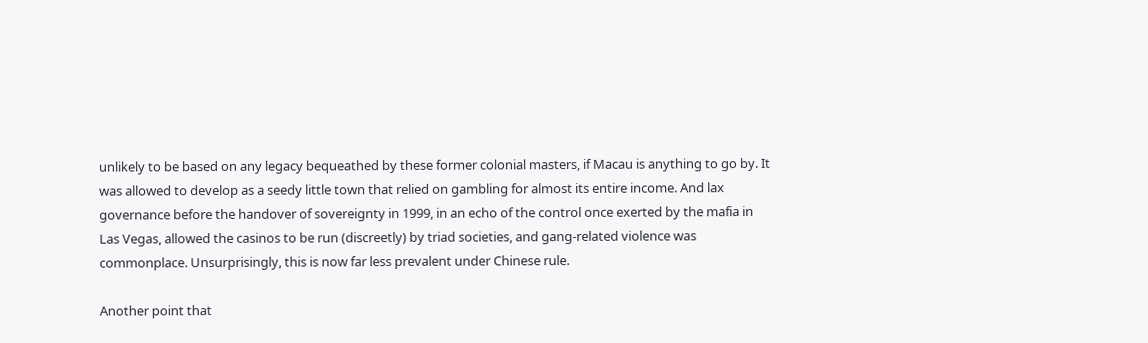unlikely to be based on any legacy bequeathed by these former colonial masters, if Macau is anything to go by. It was allowed to develop as a seedy little town that relied on gambling for almost its entire income. And lax governance before the handover of sovereignty in 1999, in an echo of the control once exerted by the mafia in Las Vegas, allowed the casinos to be run (discreetly) by triad societies, and gang-related violence was commonplace. Unsurprisingly, this is now far less prevalent under Chinese rule.

Another point that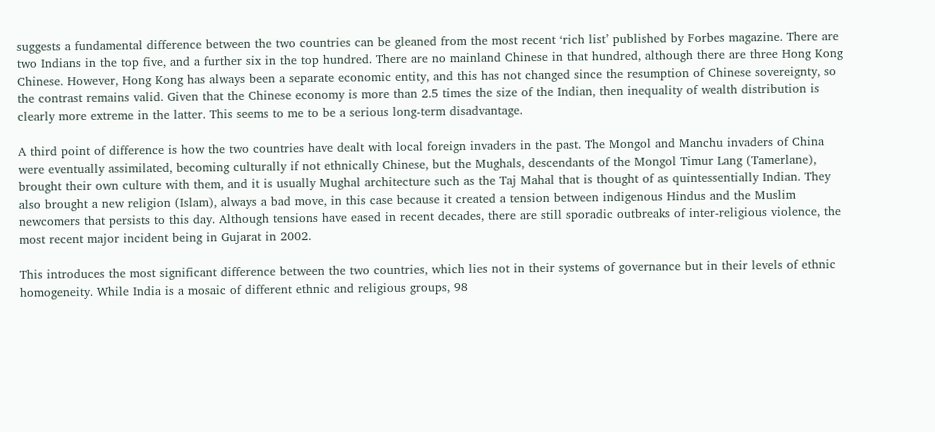suggests a fundamental difference between the two countries can be gleaned from the most recent ‘rich list’ published by Forbes magazine. There are two Indians in the top five, and a further six in the top hundred. There are no mainland Chinese in that hundred, although there are three Hong Kong Chinese. However, Hong Kong has always been a separate economic entity, and this has not changed since the resumption of Chinese sovereignty, so the contrast remains valid. Given that the Chinese economy is more than 2.5 times the size of the Indian, then inequality of wealth distribution is clearly more extreme in the latter. This seems to me to be a serious long-term disadvantage.

A third point of difference is how the two countries have dealt with local foreign invaders in the past. The Mongol and Manchu invaders of China were eventually assimilated, becoming culturally if not ethnically Chinese, but the Mughals, descendants of the Mongol Timur Lang (Tamerlane), brought their own culture with them, and it is usually Mughal architecture such as the Taj Mahal that is thought of as quintessentially Indian. They also brought a new religion (Islam), always a bad move, in this case because it created a tension between indigenous Hindus and the Muslim newcomers that persists to this day. Although tensions have eased in recent decades, there are still sporadic outbreaks of inter-religious violence, the most recent major incident being in Gujarat in 2002.

This introduces the most significant difference between the two countries, which lies not in their systems of governance but in their levels of ethnic homogeneity. While India is a mosaic of different ethnic and religious groups, 98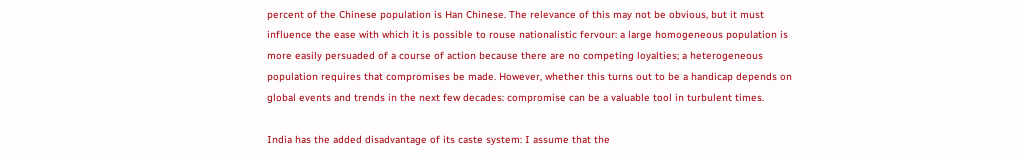percent of the Chinese population is Han Chinese. The relevance of this may not be obvious, but it must influence the ease with which it is possible to rouse nationalistic fervour: a large homogeneous population is more easily persuaded of a course of action because there are no competing loyalties; a heterogeneous population requires that compromises be made. However, whether this turns out to be a handicap depends on global events and trends in the next few decades: compromise can be a valuable tool in turbulent times.

India has the added disadvantage of its caste system: I assume that the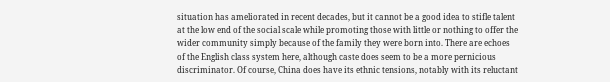situation has ameliorated in recent decades, but it cannot be a good idea to stifle talent at the low end of the social scale while promoting those with little or nothing to offer the wider community simply because of the family they were born into. There are echoes of the English class system here, although caste does seem to be a more pernicious discriminator. Of course, China does have its ethnic tensions, notably with its reluctant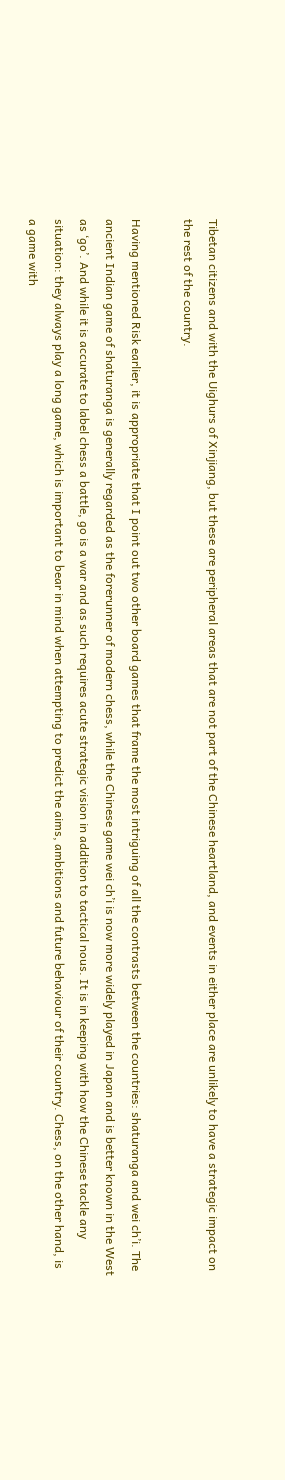Tibetan citizens and with the Uighurs of Xinjiang, but these are peripheral areas that are not part of the Chinese heartland, and events in either place are unlikely to have a strategic impact on the rest of the country.

Having mentioned Risk earlier, it is appropriate that I point out two other board games that frame the most intriguing of all the contrasts between the countries: shaturanga and wei ch’i. The ancient Indian game of shaturanga is generally regarded as the forerunner of modern chess, while the Chinese game wei ch’i is now more widely played in Japan and is better known in the West as ‘go’. And while it is accurate to label chess a battle, go is a war and as such requires acute strategic vision in addition to tactical nous. It is in keeping with how the Chinese tackle any situation: they always play a long game, which is important to bear in mind when attempting to predict the aims, ambitions and future behaviour of their country. Chess, on the other hand, is a game with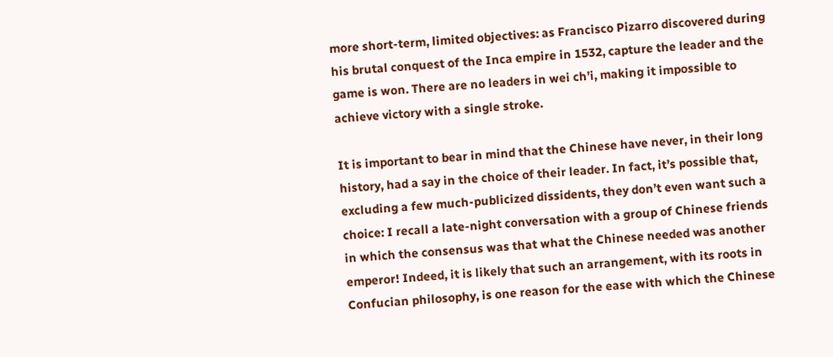more short-term, limited objectives: as Francisco Pizarro discovered during his brutal conquest of the Inca empire in 1532, capture the leader and the game is won. There are no leaders in wei ch’i, making it impossible to achieve victory with a single stroke.

It is important to bear in mind that the Chinese have never, in their long history, had a say in the choice of their leader. In fact, it’s possible that, excluding a few much-publicized dissidents, they don’t even want such a choice: I recall a late-night conversation with a group of Chinese friends in which the consensus was that what the Chinese needed was another emperor! Indeed, it is likely that such an arrangement, with its roots in Confucian philosophy, is one reason for the ease with which the Chinese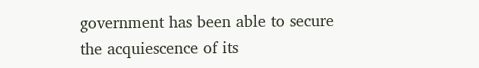government has been able to secure the acquiescence of its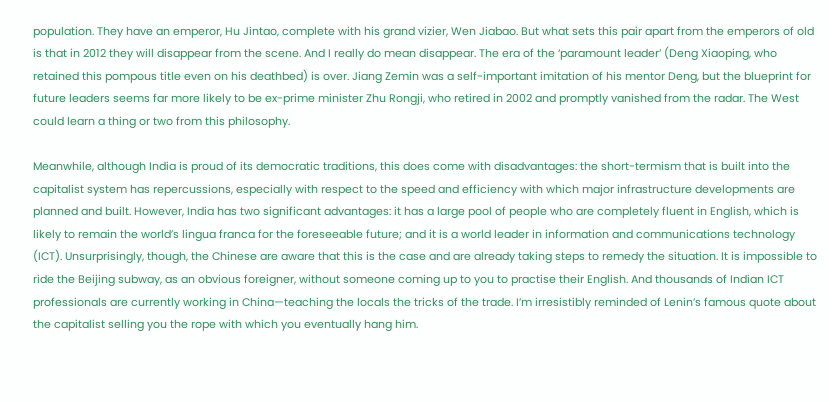population. They have an emperor, Hu Jintao, complete with his grand vizier, Wen Jiabao. But what sets this pair apart from the emperors of old is that in 2012 they will disappear from the scene. And I really do mean disappear. The era of the ‘paramount leader’ (Deng Xiaoping, who retained this pompous title even on his deathbed) is over. Jiang Zemin was a self-important imitation of his mentor Deng, but the blueprint for future leaders seems far more likely to be ex-prime minister Zhu Rongji, who retired in 2002 and promptly vanished from the radar. The West could learn a thing or two from this philosophy.

Meanwhile, although India is proud of its democratic traditions, this does come with disadvantages: the short-termism that is built into the capitalist system has repercussions, especially with respect to the speed and efficiency with which major infrastructure developments are planned and built. However, India has two significant advantages: it has a large pool of people who are completely fluent in English, which is likely to remain the world’s lingua franca for the foreseeable future; and it is a world leader in information and communications technology (ICT). Unsurprisingly, though, the Chinese are aware that this is the case and are already taking steps to remedy the situation. It is impossible to ride the Beijing subway, as an obvious foreigner, without someone coming up to you to practise their English. And thousands of Indian ICT professionals are currently working in China—teaching the locals the tricks of the trade. I’m irresistibly reminded of Lenin’s famous quote about the capitalist selling you the rope with which you eventually hang him.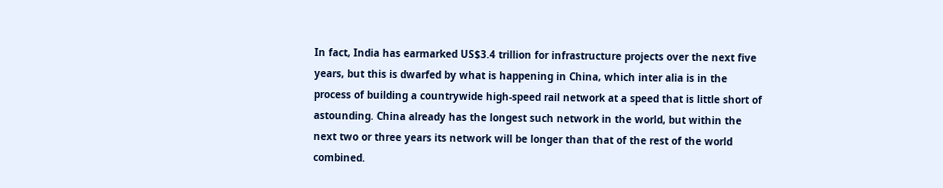In fact, India has earmarked US$3.4 trillion for infrastructure projects over the next five years, but this is dwarfed by what is happening in China, which inter alia is in the process of building a countrywide high-speed rail network at a speed that is little short of astounding. China already has the longest such network in the world, but within the next two or three years its network will be longer than that of the rest of the world combined.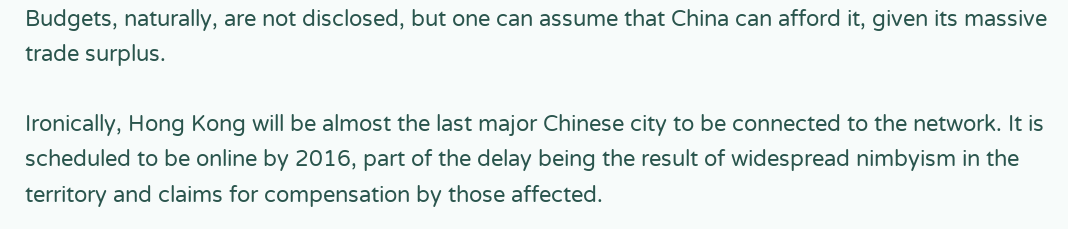Budgets, naturally, are not disclosed, but one can assume that China can afford it, given its massive trade surplus.

Ironically, Hong Kong will be almost the last major Chinese city to be connected to the network. It is scheduled to be online by 2016, part of the delay being the result of widespread nimbyism in the territory and claims for compensation by those affected.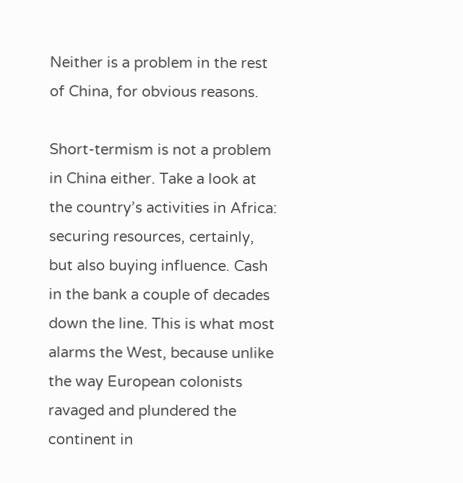Neither is a problem in the rest of China, for obvious reasons.

Short-termism is not a problem in China either. Take a look at the country’s activities in Africa: securing resources, certainly, but also buying influence. Cash in the bank a couple of decades down the line. This is what most alarms the West, because unlike the way European colonists ravaged and plundered the continent in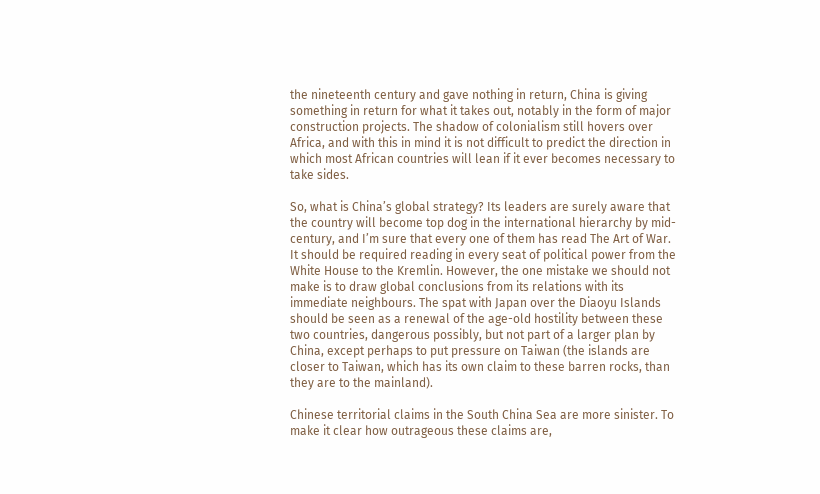the nineteenth century and gave nothing in return, China is giving something in return for what it takes out, notably in the form of major construction projects. The shadow of colonialism still hovers over Africa, and with this in mind it is not difficult to predict the direction in which most African countries will lean if it ever becomes necessary to take sides.

So, what is China’s global strategy? Its leaders are surely aware that the country will become top dog in the international hierarchy by mid-century, and I’m sure that every one of them has read The Art of War. It should be required reading in every seat of political power from the White House to the Kremlin. However, the one mistake we should not make is to draw global conclusions from its relations with its immediate neighbours. The spat with Japan over the Diaoyu Islands should be seen as a renewal of the age-old hostility between these two countries, dangerous possibly, but not part of a larger plan by China, except perhaps to put pressure on Taiwan (the islands are closer to Taiwan, which has its own claim to these barren rocks, than they are to the mainland).

Chinese territorial claims in the South China Sea are more sinister. To make it clear how outrageous these claims are,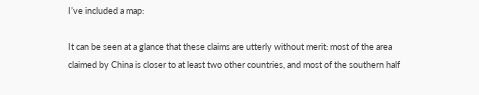I’ve included a map:

It can be seen at a glance that these claims are utterly without merit: most of the area claimed by China is closer to at least two other countries, and most of the southern half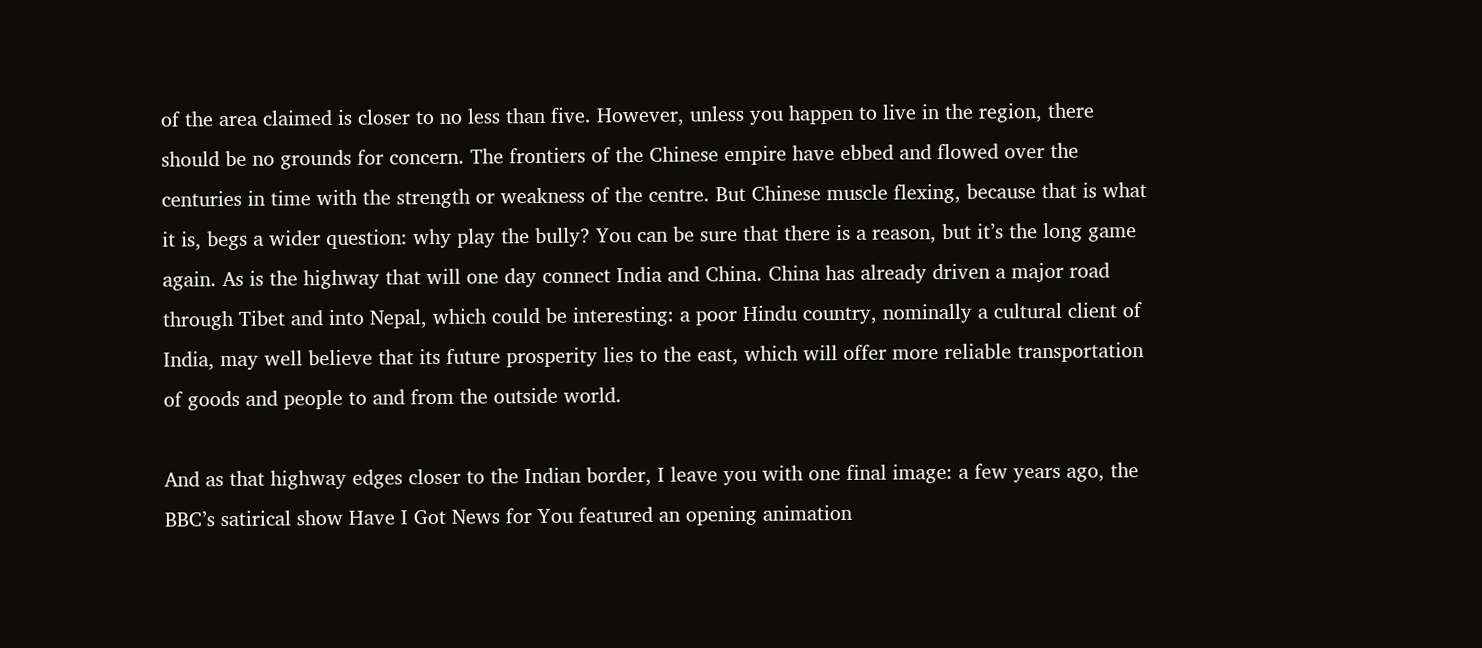of the area claimed is closer to no less than five. However, unless you happen to live in the region, there should be no grounds for concern. The frontiers of the Chinese empire have ebbed and flowed over the centuries in time with the strength or weakness of the centre. But Chinese muscle flexing, because that is what it is, begs a wider question: why play the bully? You can be sure that there is a reason, but it’s the long game again. As is the highway that will one day connect India and China. China has already driven a major road through Tibet and into Nepal, which could be interesting: a poor Hindu country, nominally a cultural client of India, may well believe that its future prosperity lies to the east, which will offer more reliable transportation of goods and people to and from the outside world.

And as that highway edges closer to the Indian border, I leave you with one final image: a few years ago, the BBC’s satirical show Have I Got News for You featured an opening animation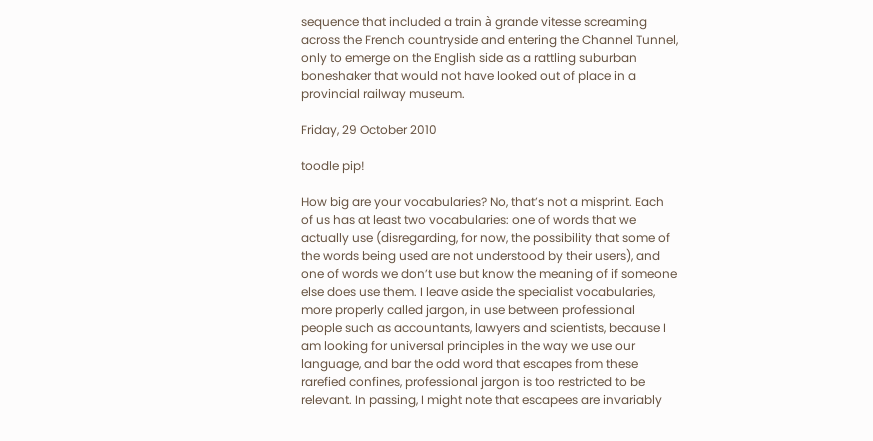sequence that included a train à grande vitesse screaming across the French countryside and entering the Channel Tunnel, only to emerge on the English side as a rattling suburban boneshaker that would not have looked out of place in a provincial railway museum.

Friday, 29 October 2010

toodle pip!

How big are your vocabularies? No, that’s not a misprint. Each of us has at least two vocabularies: one of words that we actually use (disregarding, for now, the possibility that some of the words being used are not understood by their users), and one of words we don’t use but know the meaning of if someone else does use them. I leave aside the specialist vocabularies, more properly called jargon, in use between professional people such as accountants, lawyers and scientists, because I am looking for universal principles in the way we use our language, and bar the odd word that escapes from these rarefied confines, professional jargon is too restricted to be relevant. In passing, I might note that escapees are invariably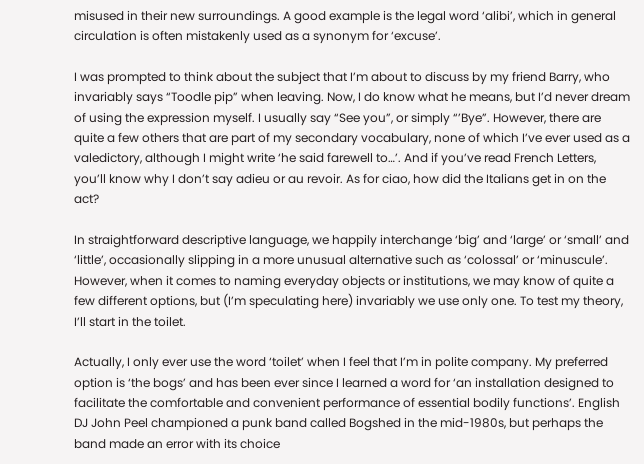misused in their new surroundings. A good example is the legal word ‘alibi’, which in general circulation is often mistakenly used as a synonym for ‘excuse’.

I was prompted to think about the subject that I’m about to discuss by my friend Barry, who invariably says “Toodle pip” when leaving. Now, I do know what he means, but I’d never dream of using the expression myself. I usually say “See you”, or simply “’Bye”. However, there are quite a few others that are part of my secondary vocabulary, none of which I’ve ever used as a valedictory, although I might write ‘he said farewell to…’. And if you’ve read French Letters, you’ll know why I don’t say adieu or au revoir. As for ciao, how did the Italians get in on the act?

In straightforward descriptive language, we happily interchange ‘big’ and ‘large’ or ‘small’ and ‘little’, occasionally slipping in a more unusual alternative such as ‘colossal’ or ‘minuscule’. However, when it comes to naming everyday objects or institutions, we may know of quite a few different options, but (I’m speculating here) invariably we use only one. To test my theory, I’ll start in the toilet.

Actually, I only ever use the word ‘toilet’ when I feel that I’m in polite company. My preferred option is ‘the bogs’ and has been ever since I learned a word for ‘an installation designed to facilitate the comfortable and convenient performance of essential bodily functions’. English DJ John Peel championed a punk band called Bogshed in the mid-1980s, but perhaps the band made an error with its choice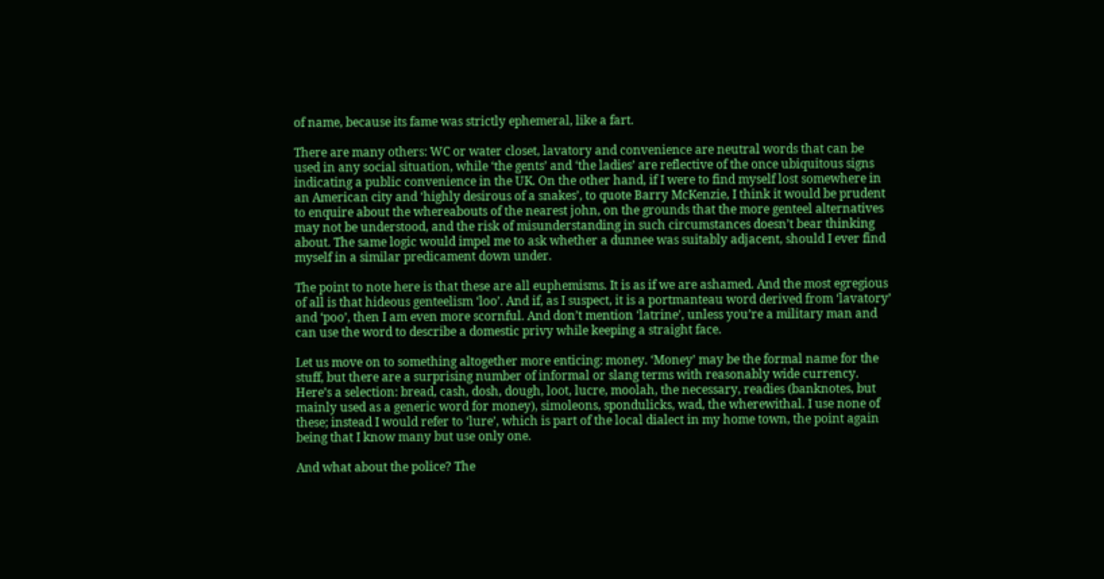of name, because its fame was strictly ephemeral, like a fart.

There are many others: WC or water closet, lavatory and convenience are neutral words that can be used in any social situation, while ‘the gents’ and ‘the ladies’ are reflective of the once ubiquitous signs indicating a public convenience in the UK. On the other hand, if I were to find myself lost somewhere in an American city and ‘highly desirous of a snakes’, to quote Barry McKenzie, I think it would be prudent to enquire about the whereabouts of the nearest john, on the grounds that the more genteel alternatives may not be understood, and the risk of misunderstanding in such circumstances doesn’t bear thinking about. The same logic would impel me to ask whether a dunnee was suitably adjacent, should I ever find myself in a similar predicament down under.

The point to note here is that these are all euphemisms. It is as if we are ashamed. And the most egregious of all is that hideous genteelism ‘loo’. And if, as I suspect, it is a portmanteau word derived from ‘lavatory’ and ‘poo’, then I am even more scornful. And don’t mention ‘latrine’, unless you’re a military man and can use the word to describe a domestic privy while keeping a straight face.

Let us move on to something altogether more enticing: money. ‘Money’ may be the formal name for the stuff, but there are a surprising number of informal or slang terms with reasonably wide currency. Here’s a selection: bread, cash, dosh, dough, loot, lucre, moolah, the necessary, readies (banknotes, but mainly used as a generic word for money), simoleons, spondulicks, wad, the wherewithal. I use none of these; instead I would refer to ‘lure’, which is part of the local dialect in my home town, the point again being that I know many but use only one.

And what about the police? The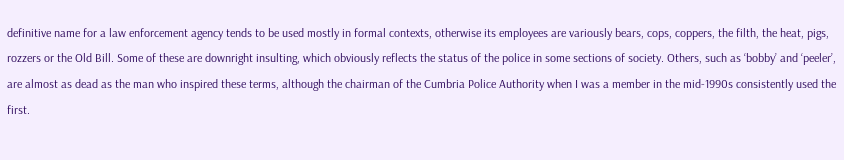definitive name for a law enforcement agency tends to be used mostly in formal contexts, otherwise its employees are variously bears, cops, coppers, the filth, the heat, pigs, rozzers or the Old Bill. Some of these are downright insulting, which obviously reflects the status of the police in some sections of society. Others, such as ‘bobby’ and ‘peeler’, are almost as dead as the man who inspired these terms, although the chairman of the Cumbria Police Authority when I was a member in the mid-1990s consistently used the first.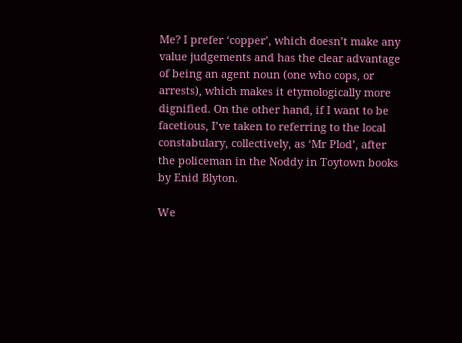Me? I prefer ‘copper’, which doesn’t make any value judgements and has the clear advantage of being an agent noun (one who cops, or arrests), which makes it etymologically more dignified. On the other hand, if I want to be facetious, I’ve taken to referring to the local constabulary, collectively, as ‘Mr Plod’, after the policeman in the Noddy in Toytown books by Enid Blyton.

We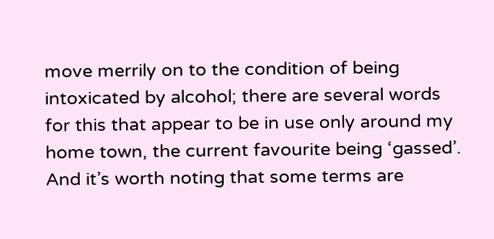move merrily on to the condition of being intoxicated by alcohol; there are several words for this that appear to be in use only around my home town, the current favourite being ‘gassed’. And it’s worth noting that some terms are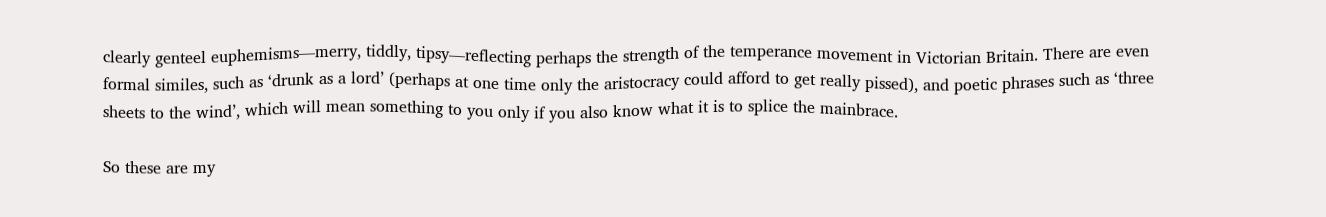clearly genteel euphemisms—merry, tiddly, tipsy—reflecting perhaps the strength of the temperance movement in Victorian Britain. There are even formal similes, such as ‘drunk as a lord’ (perhaps at one time only the aristocracy could afford to get really pissed), and poetic phrases such as ‘three sheets to the wind’, which will mean something to you only if you also know what it is to splice the mainbrace.

So these are my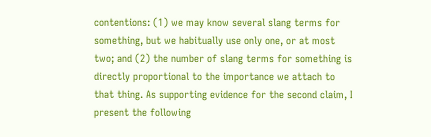contentions: (1) we may know several slang terms for something, but we habitually use only one, or at most two; and (2) the number of slang terms for something is directly proportional to the importance we attach to that thing. As supporting evidence for the second claim, I present the following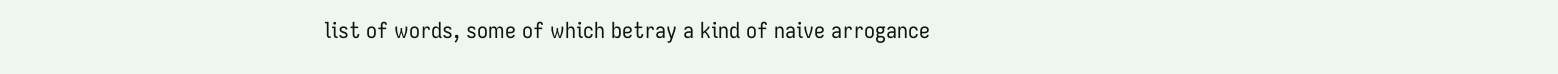list of words, some of which betray a kind of naive arrogance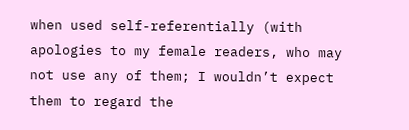when used self-referentially (with apologies to my female readers, who may not use any of them; I wouldn’t expect them to regard the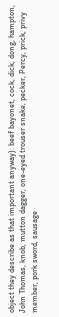object they describe as that important anyway): beef bayonet, cock, dick, dong, hampton, John Thomas, knob, mutton dagger, one-eyed trouser snake, pecker, Percy, prick, privy member, pork sword, sausage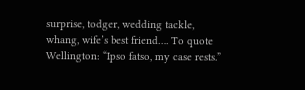surprise, todger, wedding tackle, whang, wife’s best friend…. To quote Wellington: “Ipso fatso, my case rests.”